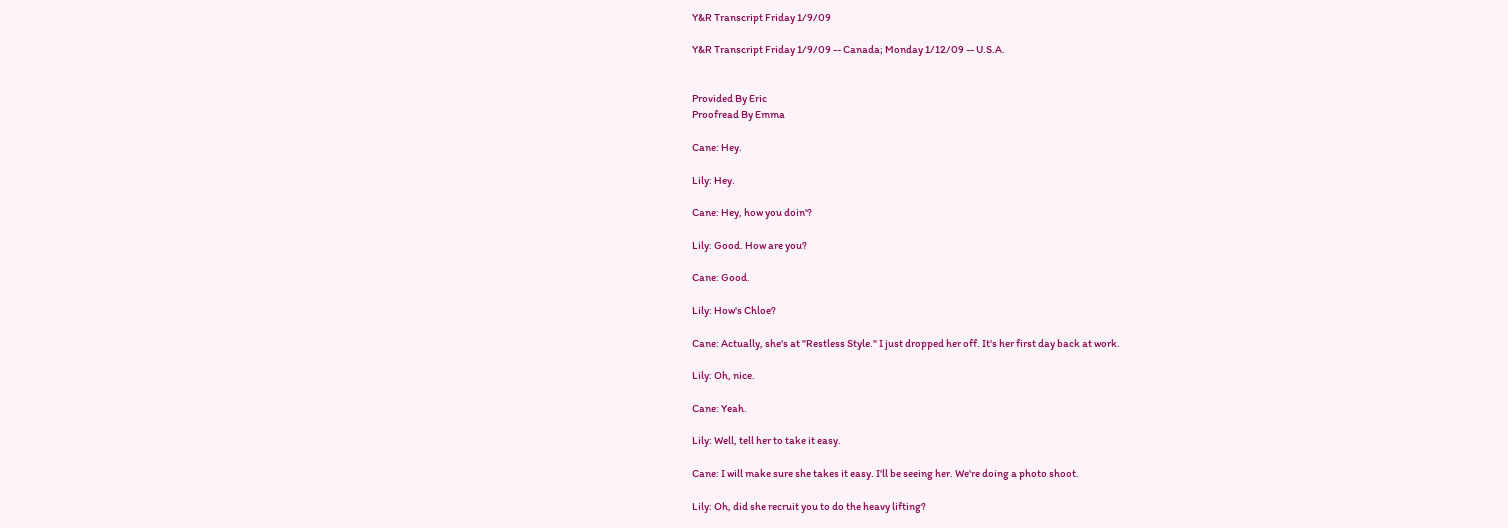Y&R Transcript Friday 1/9/09

Y&R Transcript Friday 1/9/09 -- Canada; Monday 1/12/09 -- U.S.A.


Provided By Eric
Proofread By Emma

Cane: Hey.

Lily: Hey.

Cane: Hey, how you doin'?

Lily: Good. How are you?

Cane: Good.

Lily: How's Chloe?

Cane: Actually, she's at "Restless Style." I just dropped her off. It's her first day back at work.

Lily: Oh, nice.

Cane: Yeah.

Lily: Well, tell her to take it easy.

Cane: I will make sure she takes it easy. I'll be seeing her. We're doing a photo shoot.

Lily: Oh, did she recruit you to do the heavy lifting?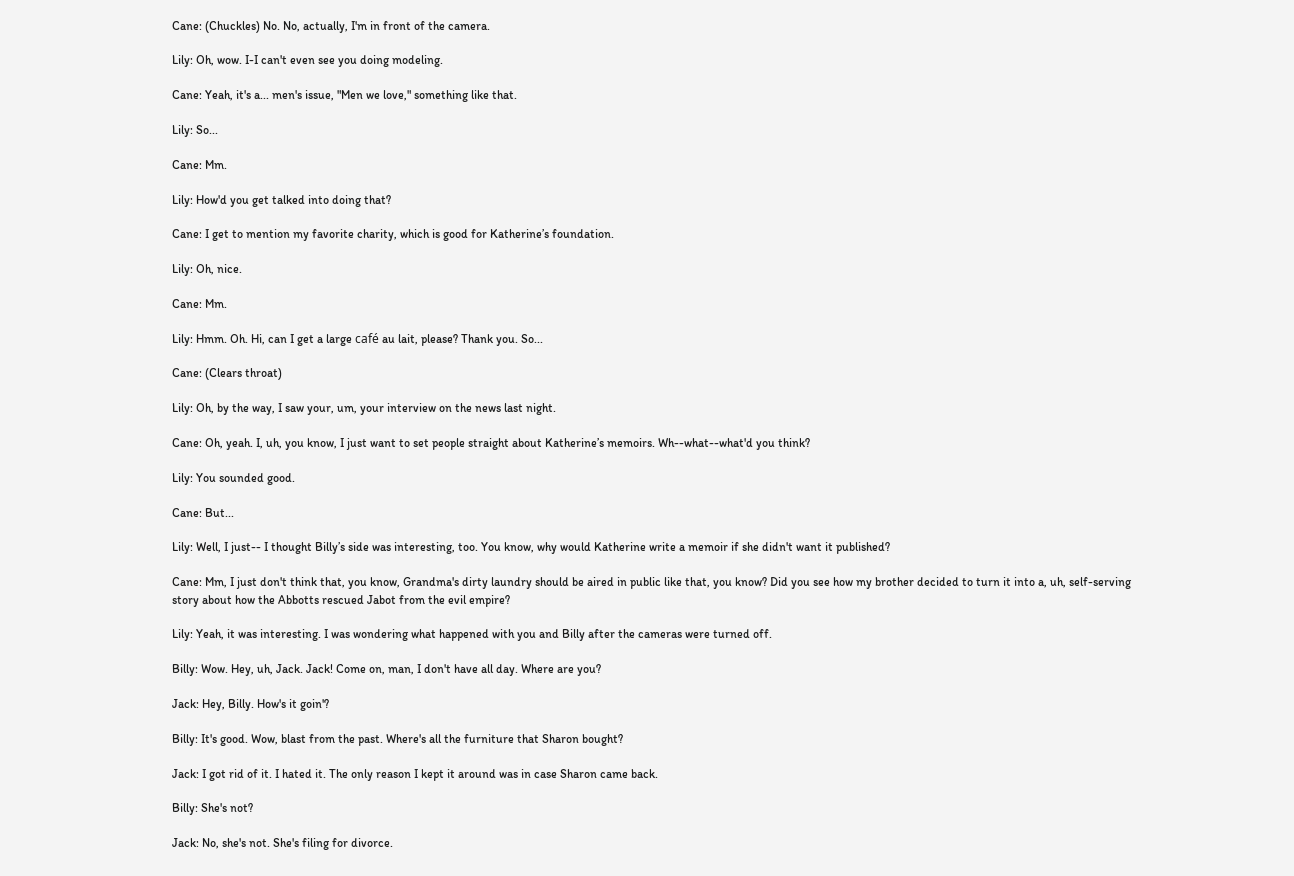Cane: (Chuckles) No. No, actually, I'm in front of the camera.

Lily: Oh, wow. I-I can't even see you doing modeling.

Cane: Yeah, it's a... men's issue, "Men we love," something like that.

Lily: So...

Cane: Mm.

Lily: How'd you get talked into doing that?

Cane: I get to mention my favorite charity, which is good for Katherine’s foundation.

Lily: Oh, nice.

Cane: Mm.

Lily: Hmm. Oh. Hi, can I get a large café au lait, please? Thank you. So...

Cane: (Clears throat)

Lily: Oh, by the way, I saw your, um, your interview on the news last night.

Cane: Oh, yeah. I, uh, you know, I just want to set people straight about Katherine’s memoirs. Wh--what--what'd you think?

Lily: You sounded good.

Cane: But...

Lily: Well, I just-- I thought Billy’s side was interesting, too. You know, why would Katherine write a memoir if she didn't want it published?

Cane: Mm, I just don't think that, you know, Grandma's dirty laundry should be aired in public like that, you know? Did you see how my brother decided to turn it into a, uh, self-serving story about how the Abbotts rescued Jabot from the evil empire?

Lily: Yeah, it was interesting. I was wondering what happened with you and Billy after the cameras were turned off.

Billy: Wow. Hey, uh, Jack. Jack! Come on, man, I don't have all day. Where are you?

Jack: Hey, Billy. How's it goin'?

Billy: It's good. Wow, blast from the past. Where's all the furniture that Sharon bought?

Jack: I got rid of it. I hated it. The only reason I kept it around was in case Sharon came back.

Billy: She's not?

Jack: No, she's not. She's filing for divorce.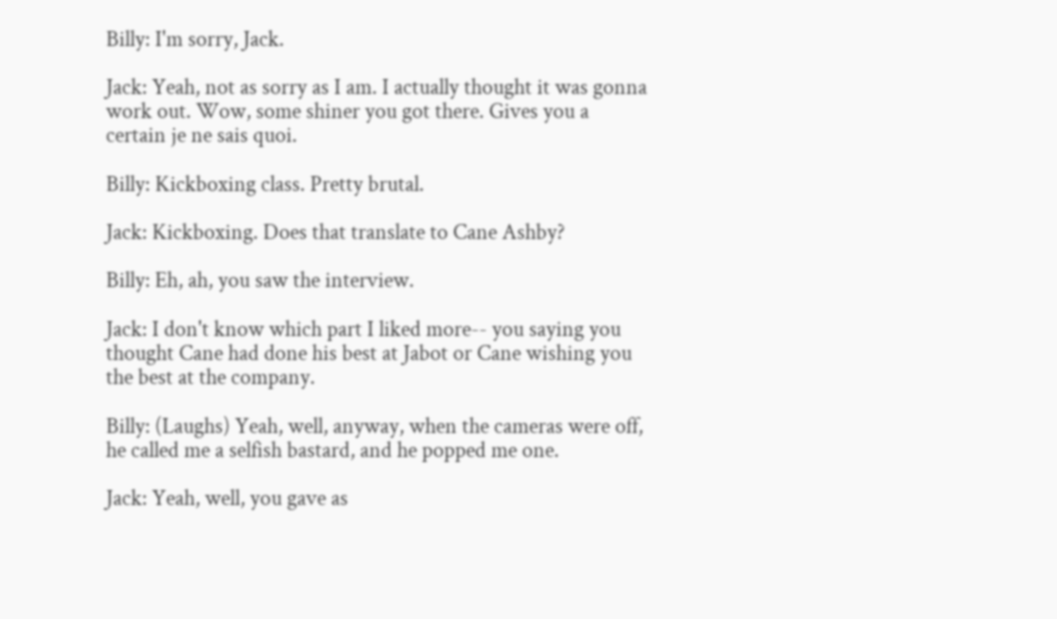Billy: I'm sorry, Jack.

Jack: Yeah, not as sorry as I am. I actually thought it was gonna work out. Wow, some shiner you got there. Gives you a certain je ne sais quoi.

Billy: Kickboxing class. Pretty brutal.

Jack: Kickboxing. Does that translate to Cane Ashby?

Billy: Eh, ah, you saw the interview.

Jack: I don't know which part I liked more-- you saying you thought Cane had done his best at Jabot or Cane wishing you the best at the company.

Billy: (Laughs) Yeah, well, anyway, when the cameras were off, he called me a selfish bastard, and he popped me one.

Jack: Yeah, well, you gave as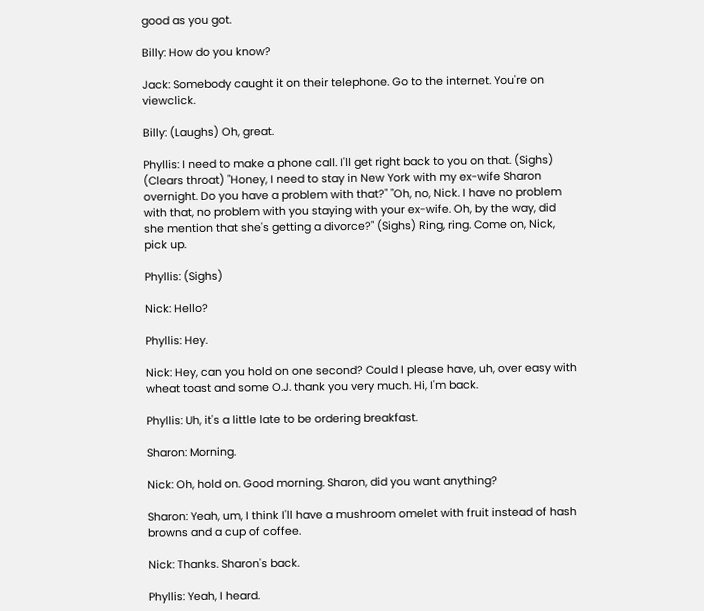good as you got.

Billy: How do you know?

Jack: Somebody caught it on their telephone. Go to the internet. You're on viewclick.

Billy: (Laughs) Oh, great.

Phyllis: I need to make a phone call. I'll get right back to you on that. (Sighs) (Clears throat) "Honey, I need to stay in New York with my ex-wife Sharon overnight. Do you have a problem with that?" "Oh, no, Nick. I have no problem with that, no problem with you staying with your ex-wife. Oh, by the way, did she mention that she's getting a divorce?" (Sighs) Ring, ring. Come on, Nick, pick up.

Phyllis: (Sighs)

Nick: Hello?

Phyllis: Hey.

Nick: Hey, can you hold on one second? Could I please have, uh, over easy with wheat toast and some O.J. thank you very much. Hi, I'm back.

Phyllis: Uh, it's a little late to be ordering breakfast.

Sharon: Morning.

Nick: Oh, hold on. Good morning. Sharon, did you want anything?

Sharon: Yeah, um, I think I'll have a mushroom omelet with fruit instead of hash browns and a cup of coffee.

Nick: Thanks. Sharon's back.

Phyllis: Yeah, I heard.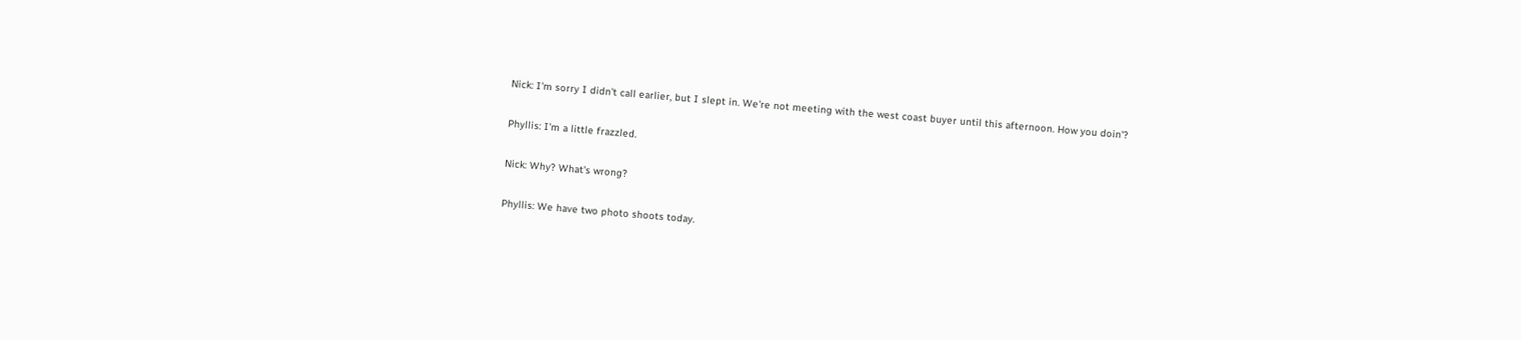Nick: I'm sorry I didn't call earlier, but I slept in. We're not meeting with the west coast buyer until this afternoon. How you doin'?

Phyllis: I'm a little frazzled.

Nick: Why? What's wrong?

Phyllis: We have two photo shoots today.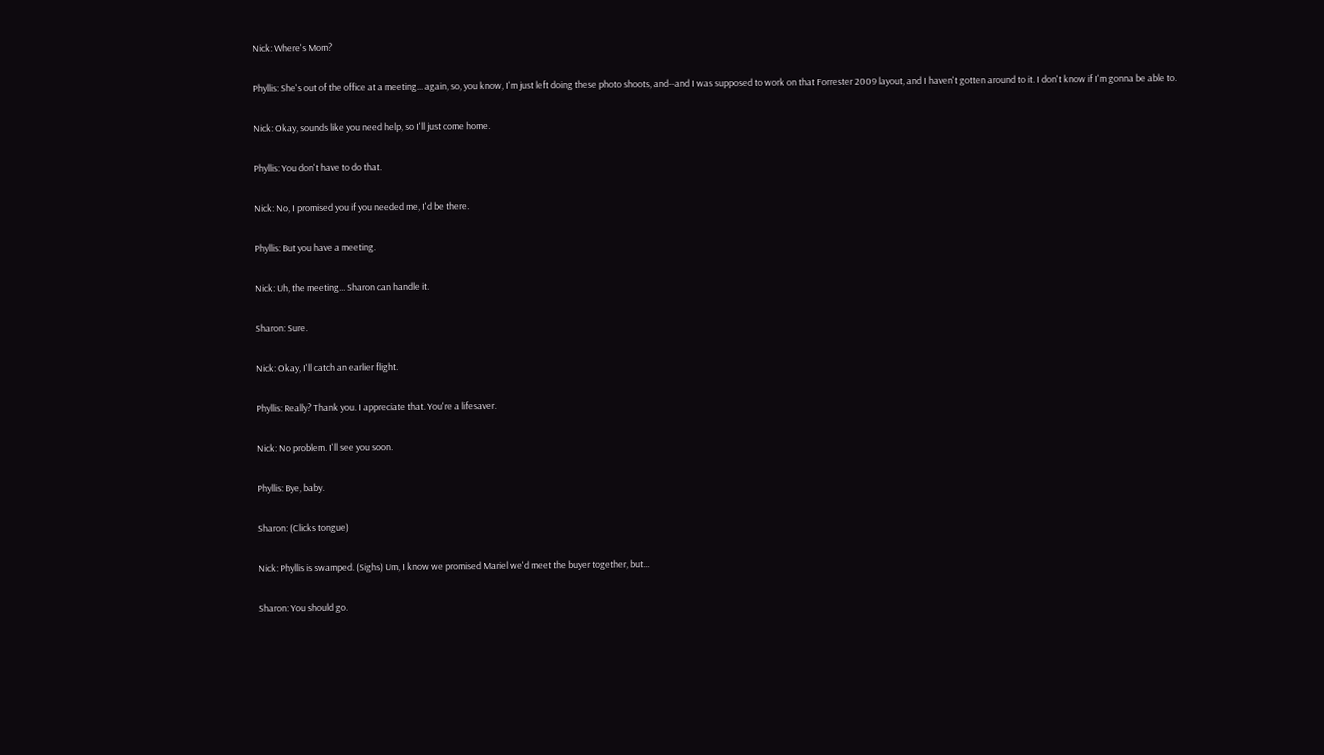Nick: Where's Mom?

Phyllis: She's out of the office at a meeting... again, so, you know, I'm just left doing these photo shoots, and--and I was supposed to work on that Forrester 2009 layout, and I haven't gotten around to it. I don't know if I'm gonna be able to.

Nick: Okay, sounds like you need help, so I'll just come home.

Phyllis: You don't have to do that.

Nick: No, I promised you if you needed me, I'd be there.

Phyllis: But you have a meeting.

Nick: Uh, the meeting... Sharon can handle it.

Sharon: Sure.

Nick: Okay, I'll catch an earlier flight.

Phyllis: Really? Thank you. I appreciate that. You're a lifesaver.

Nick: No problem. I'll see you soon.

Phyllis: Bye, baby.

Sharon: (Clicks tongue)

Nick: Phyllis is swamped. (Sighs) Um, I know we promised Mariel we'd meet the buyer together, but...

Sharon: You should go.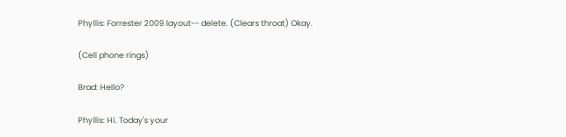Phyllis: Forrester 2009 layout-- delete. (Clears throat) Okay.

(Cell phone rings)

Brad: Hello?

Phyllis: Hi. Today's your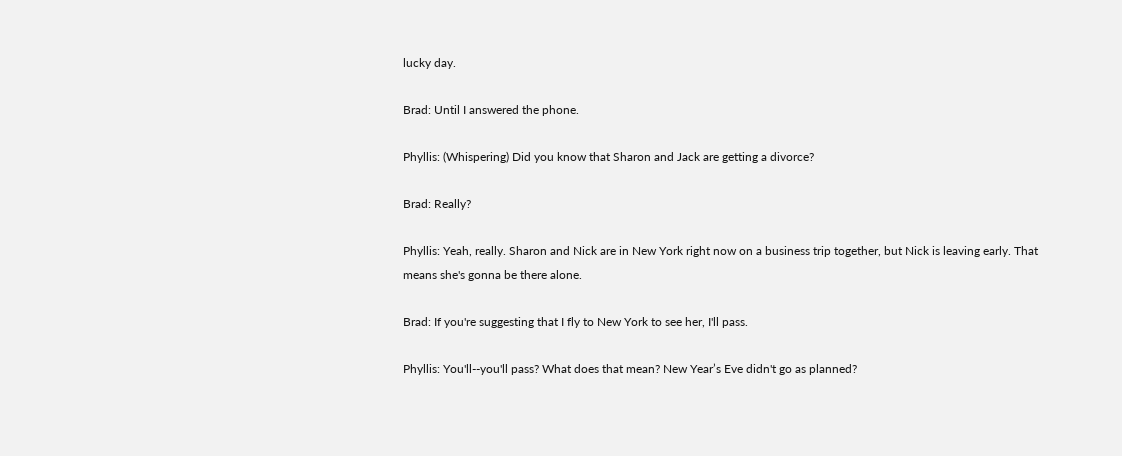lucky day.

Brad: Until I answered the phone.

Phyllis: (Whispering) Did you know that Sharon and Jack are getting a divorce?

Brad: Really?

Phyllis: Yeah, really. Sharon and Nick are in New York right now on a business trip together, but Nick is leaving early. That means she's gonna be there alone.

Brad: If you're suggesting that I fly to New York to see her, I'll pass.

Phyllis: You'll--you'll pass? What does that mean? New Year’s Eve didn't go as planned?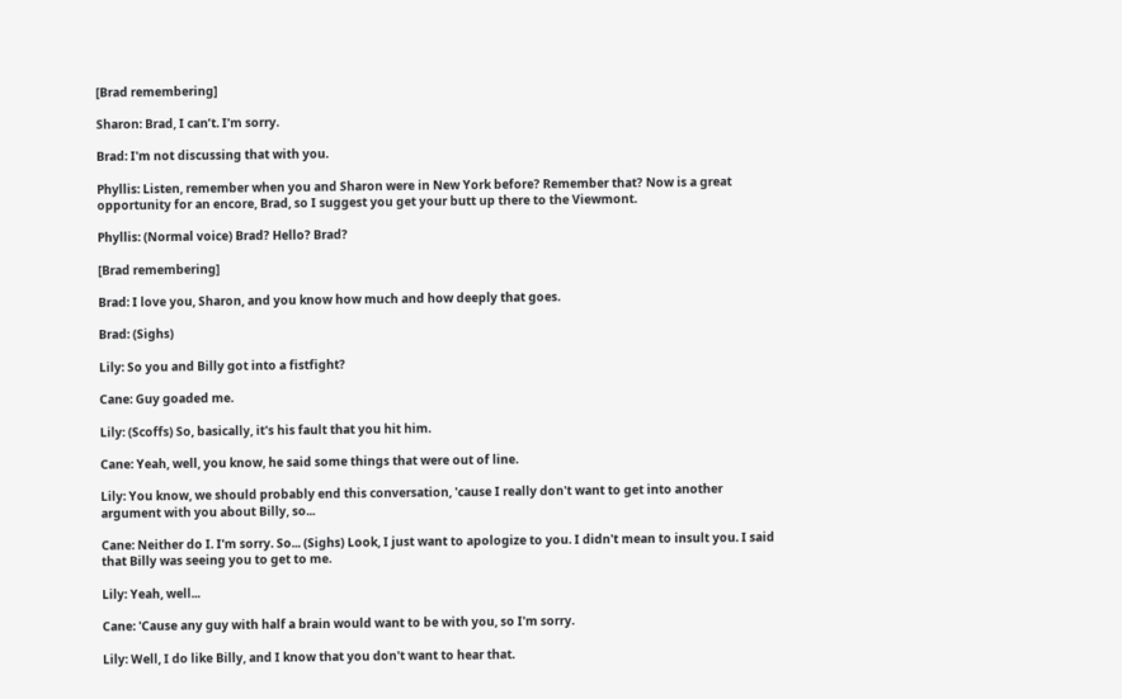[Brad remembering]

Sharon: Brad, I can’t. I'm sorry.

Brad: I'm not discussing that with you.

Phyllis: Listen, remember when you and Sharon were in New York before? Remember that? Now is a great opportunity for an encore, Brad, so I suggest you get your butt up there to the Viewmont.

Phyllis: (Normal voice) Brad? Hello? Brad?

[Brad remembering]

Brad: I love you, Sharon, and you know how much and how deeply that goes.

Brad: (Sighs)

Lily: So you and Billy got into a fistfight?

Cane: Guy goaded me.

Lily: (Scoffs) So, basically, it's his fault that you hit him.

Cane: Yeah, well, you know, he said some things that were out of line.

Lily: You know, we should probably end this conversation, 'cause I really don't want to get into another argument with you about Billy, so...

Cane: Neither do I. I'm sorry. So... (Sighs) Look, I just want to apologize to you. I didn't mean to insult you. I said that Billy was seeing you to get to me.

Lily: Yeah, well...

Cane: 'Cause any guy with half a brain would want to be with you, so I'm sorry.

Lily: Well, I do like Billy, and I know that you don't want to hear that.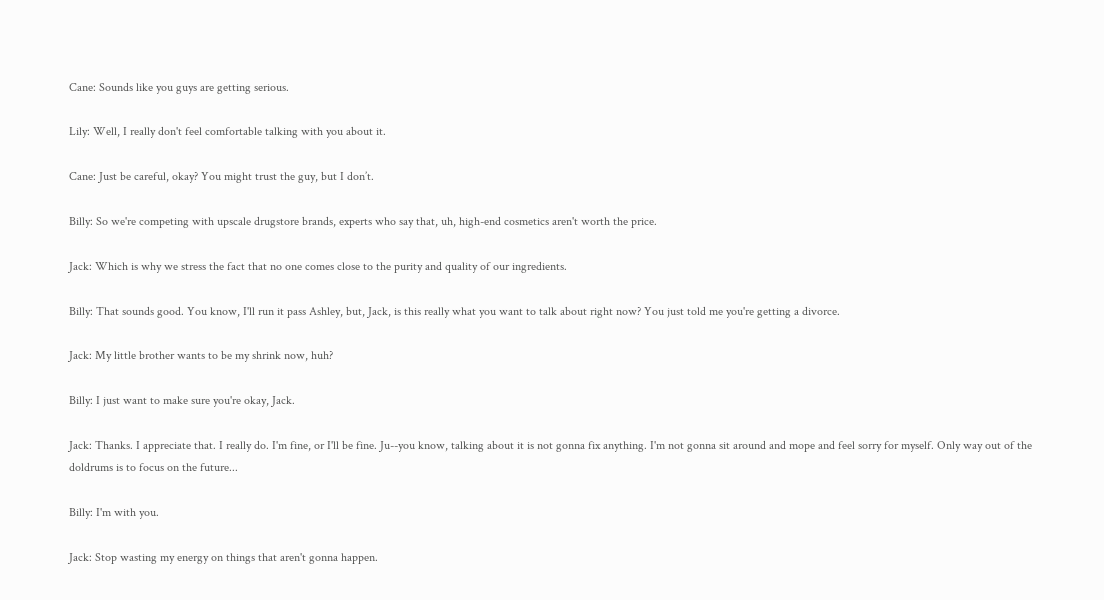Cane: Sounds like you guys are getting serious.

Lily: Well, I really don't feel comfortable talking with you about it.

Cane: Just be careful, okay? You might trust the guy, but I don’t.

Billy: So we're competing with upscale drugstore brands, experts who say that, uh, high-end cosmetics aren't worth the price.

Jack: Which is why we stress the fact that no one comes close to the purity and quality of our ingredients.

Billy: That sounds good. You know, I'll run it pass Ashley, but, Jack, is this really what you want to talk about right now? You just told me you're getting a divorce.

Jack: My little brother wants to be my shrink now, huh?

Billy: I just want to make sure you're okay, Jack.

Jack: Thanks. I appreciate that. I really do. I'm fine, or I'll be fine. Ju--you know, talking about it is not gonna fix anything. I'm not gonna sit around and mope and feel sorry for myself. Only way out of the doldrums is to focus on the future...

Billy: I'm with you.

Jack: Stop wasting my energy on things that aren't gonna happen.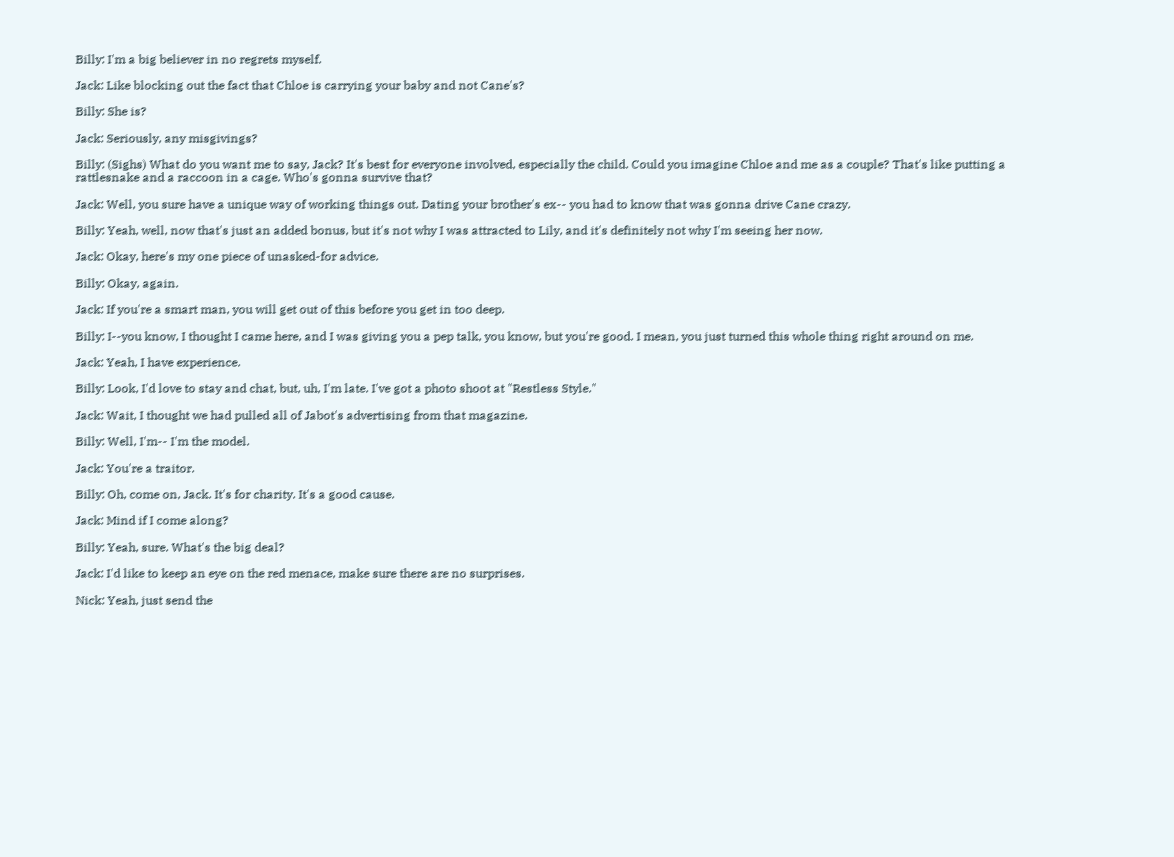Billy: I'm a big believer in no regrets myself.

Jack: Like blocking out the fact that Chloe is carrying your baby and not Cane's?

Billy: She is?

Jack: Seriously, any misgivings?

Billy: (Sighs) What do you want me to say, Jack? It's best for everyone involved, especially the child. Could you imagine Chloe and me as a couple? That's like putting a rattlesnake and a raccoon in a cage. Who's gonna survive that?

Jack: Well, you sure have a unique way of working things out. Dating your brother's ex-- you had to know that was gonna drive Cane crazy.

Billy: Yeah, well, now that's just an added bonus, but it's not why I was attracted to Lily, and it's definitely not why I'm seeing her now.

Jack: Okay, here's my one piece of unasked-for advice.

Billy: Okay, again.

Jack: If you're a smart man, you will get out of this before you get in too deep.

Billy: I--you know, I thought I came here, and I was giving you a pep talk, you know, but you're good. I mean, you just turned this whole thing right around on me.

Jack: Yeah, I have experience.

Billy: Look, I'd love to stay and chat, but, uh, I'm late. I've got a photo shoot at "Restless Style."

Jack: Wait, I thought we had pulled all of Jabot's advertising from that magazine.

Billy: Well, I'm-- I'm the model.

Jack: You're a traitor.

Billy: Oh, come on, Jack. It's for charity. It's a good cause.

Jack: Mind if I come along?

Billy: Yeah, sure. What's the big deal?

Jack: I'd like to keep an eye on the red menace, make sure there are no surprises.

Nick: Yeah, just send the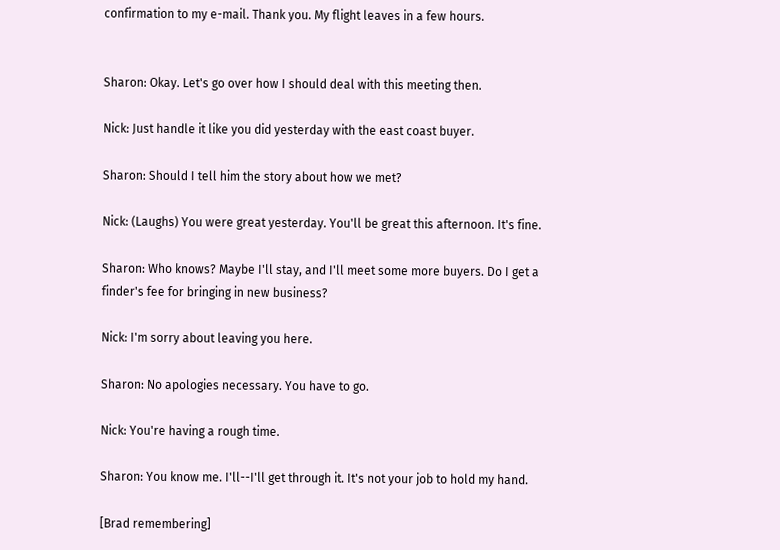confirmation to my e-mail. Thank you. My flight leaves in a few hours.


Sharon: Okay. Let's go over how I should deal with this meeting then.

Nick: Just handle it like you did yesterday with the east coast buyer.

Sharon: Should I tell him the story about how we met?

Nick: (Laughs) You were great yesterday. You'll be great this afternoon. It's fine.

Sharon: Who knows? Maybe I'll stay, and I'll meet some more buyers. Do I get a finder's fee for bringing in new business?

Nick: I'm sorry about leaving you here.

Sharon: No apologies necessary. You have to go.

Nick: You're having a rough time.

Sharon: You know me. I'll--I'll get through it. It's not your job to hold my hand.

[Brad remembering]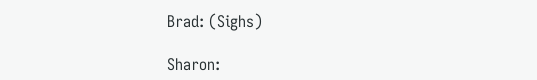Brad: (Sighs)

Sharon: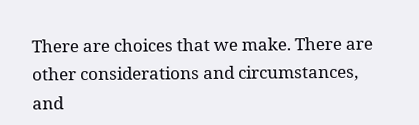There are choices that we make. There are other considerations and circumstances, and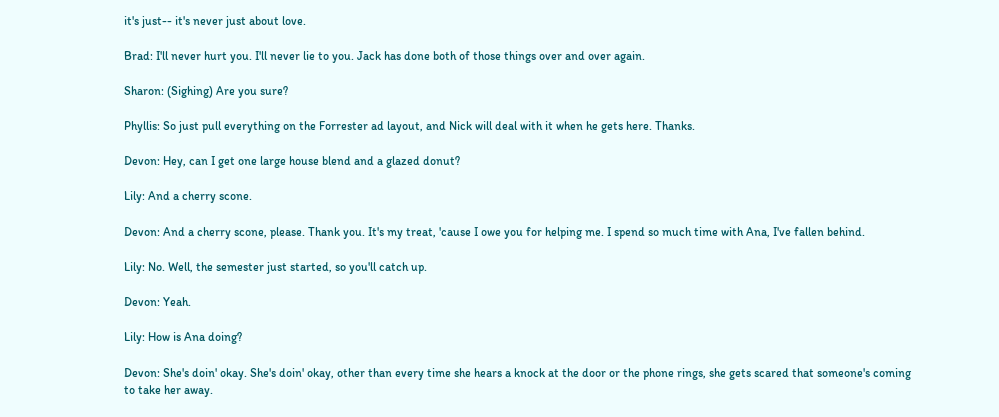it's just-- it's never just about love.

Brad: I'll never hurt you. I'll never lie to you. Jack has done both of those things over and over again.

Sharon: (Sighing) Are you sure?

Phyllis: So just pull everything on the Forrester ad layout, and Nick will deal with it when he gets here. Thanks.

Devon: Hey, can I get one large house blend and a glazed donut?

Lily: And a cherry scone.

Devon: And a cherry scone, please. Thank you. It's my treat, 'cause I owe you for helping me. I spend so much time with Ana, I've fallen behind.

Lily: No. Well, the semester just started, so you'll catch up.

Devon: Yeah.

Lily: How is Ana doing?

Devon: She's doin' okay. She's doin' okay, other than every time she hears a knock at the door or the phone rings, she gets scared that someone's coming to take her away.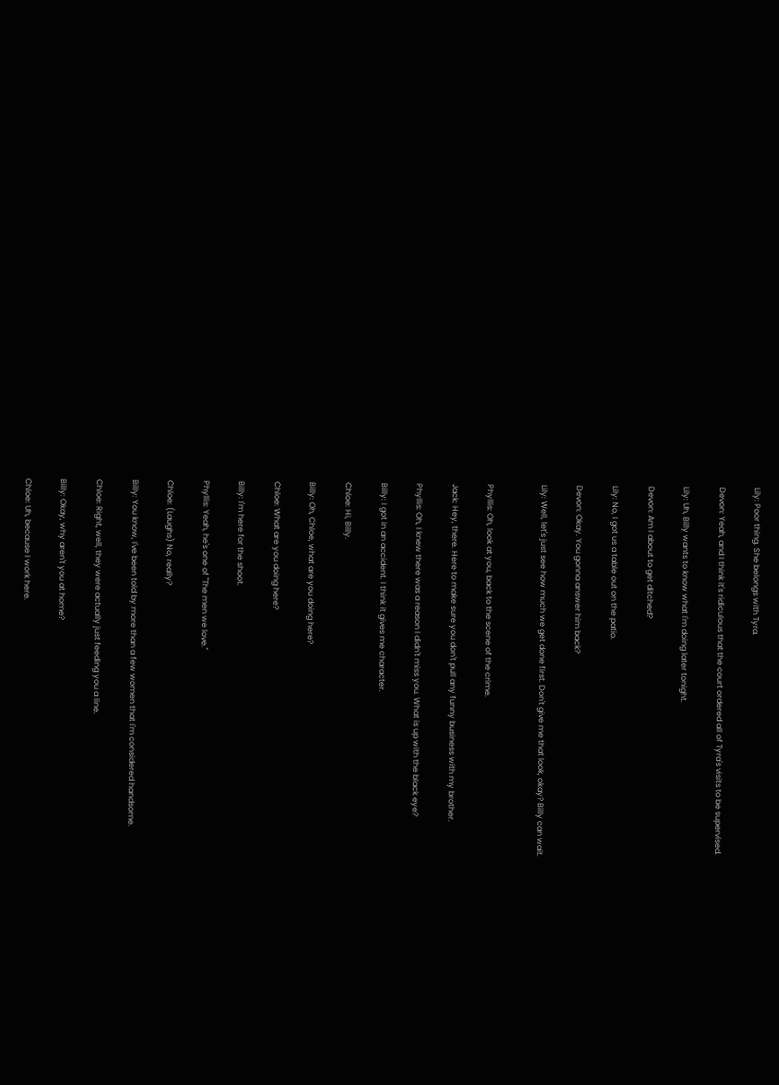Lily: Poor thing. She belongs with Tyra.

Devon: Yeah, and I think it's ridiculous that the court ordered all of Tyra's visits to be supervised.

Lily: Uh, Billy wants to know what I'm doing later tonight.

Devon: Am I about to get ditched?

Lily: No, I got us a table out on the patio.

Devon: Okay. You gonna answer him back?

Lily: Well, let's just see how much we get done first. Don't give me that look, okay? Billy can wait.


Phyllis: Oh, look at you, back to the scene of the crime.

Jack: Hey, there. Here to make sure you don't pull any funny business with my brother.

Phyllis: Oh, I knew there was a reason I didn't miss you. What is up with the black eye?

Billy: I got in an accident. I think it gives me character.

Chloe: Hi, Billy.

Billy: Oh, Chloe, what are you doing here?

Chloe: What are you doing here?

Billy: I'm here for the shoot.

Phyllis: Yeah, he's one of "The men we love."

Chloe: (Laughs) No, really?

Billy: You know, I've been told by more than a few women that I'm considered handsome.

Chloe: Right, well, they were actually just feeding you a line.

Billy: Okay, why aren't you at home?

Chloe: Uh, because I work here.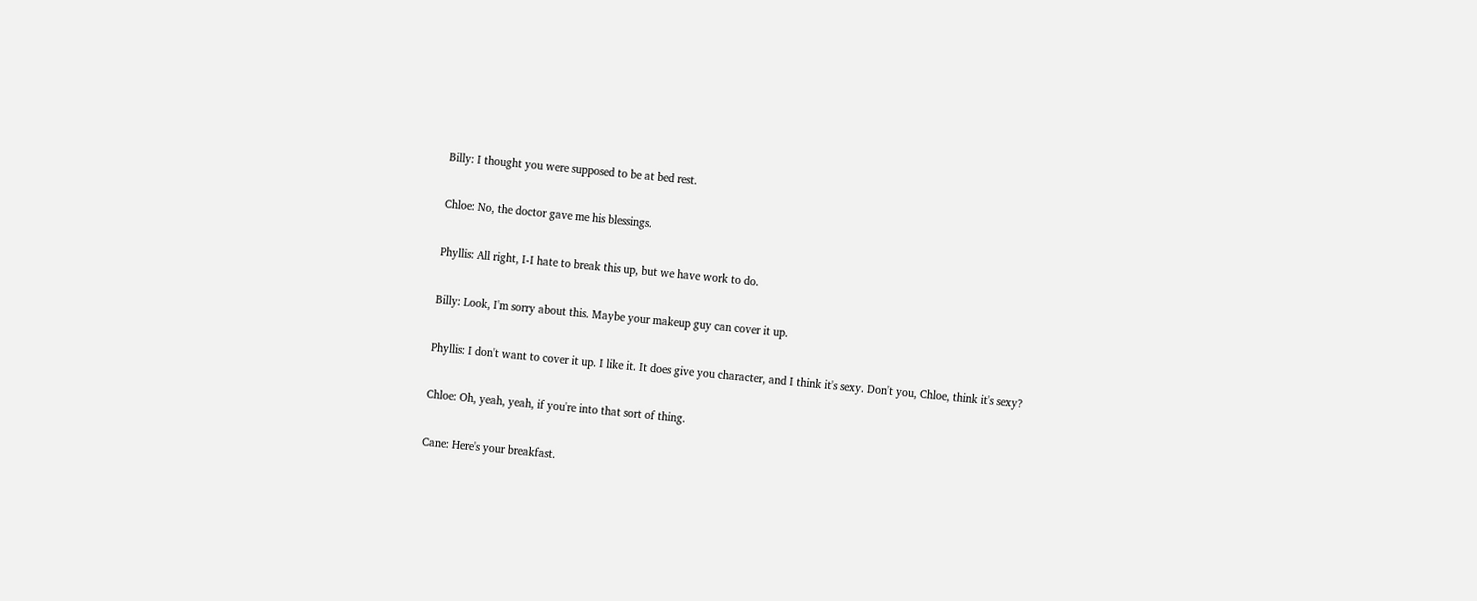Billy: I thought you were supposed to be at bed rest.

Chloe: No, the doctor gave me his blessings.

Phyllis: All right, I-I hate to break this up, but we have work to do.

Billy: Look, I'm sorry about this. Maybe your makeup guy can cover it up.

Phyllis: I don't want to cover it up. I like it. It does give you character, and I think it's sexy. Don't you, Chloe, think it's sexy?

Chloe: Oh, yeah, yeah, if you're into that sort of thing.

Cane: Here's your breakfast.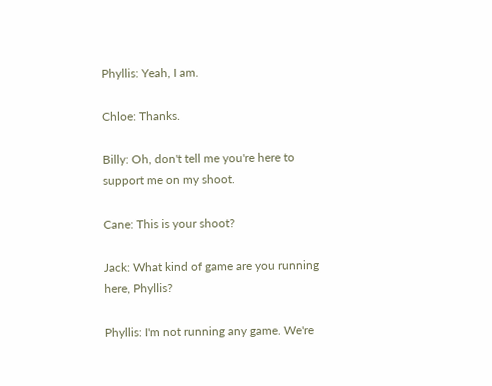Phyllis: Yeah, I am.

Chloe: Thanks.

Billy: Oh, don't tell me you're here to support me on my shoot.

Cane: This is your shoot?

Jack: What kind of game are you running here, Phyllis?

Phyllis: I'm not running any game. We're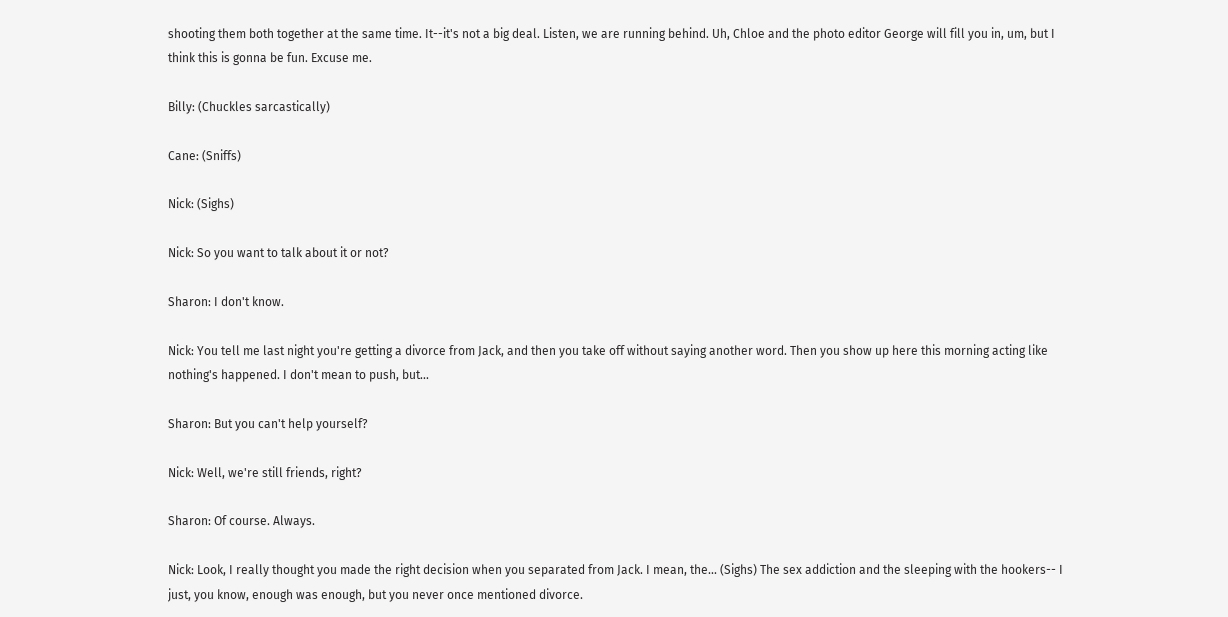shooting them both together at the same time. It--it's not a big deal. Listen, we are running behind. Uh, Chloe and the photo editor George will fill you in, um, but I think this is gonna be fun. Excuse me.

Billy: (Chuckles sarcastically)

Cane: (Sniffs)

Nick: (Sighs)

Nick: So you want to talk about it or not?

Sharon: I don't know.

Nick: You tell me last night you're getting a divorce from Jack, and then you take off without saying another word. Then you show up here this morning acting like nothing's happened. I don't mean to push, but...

Sharon: But you can't help yourself?

Nick: Well, we're still friends, right?

Sharon: Of course. Always.

Nick: Look, I really thought you made the right decision when you separated from Jack. I mean, the... (Sighs) The sex addiction and the sleeping with the hookers-- I just, you know, enough was enough, but you never once mentioned divorce.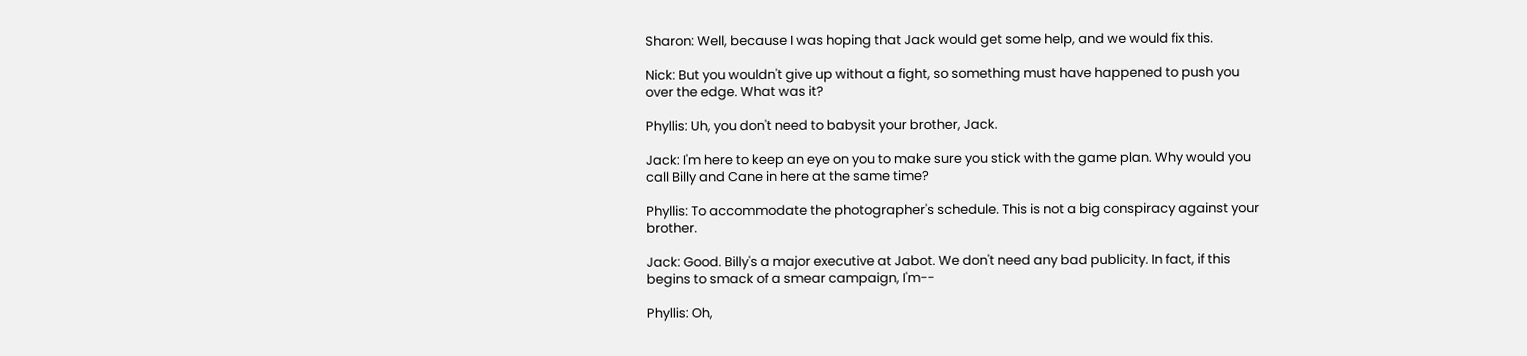Sharon: Well, because I was hoping that Jack would get some help, and we would fix this.

Nick: But you wouldn't give up without a fight, so something must have happened to push you over the edge. What was it?

Phyllis: Uh, you don't need to babysit your brother, Jack.

Jack: I'm here to keep an eye on you to make sure you stick with the game plan. Why would you call Billy and Cane in here at the same time?

Phyllis: To accommodate the photographer's schedule. This is not a big conspiracy against your brother.

Jack: Good. Billy's a major executive at Jabot. We don't need any bad publicity. In fact, if this begins to smack of a smear campaign, I'm--

Phyllis: Oh,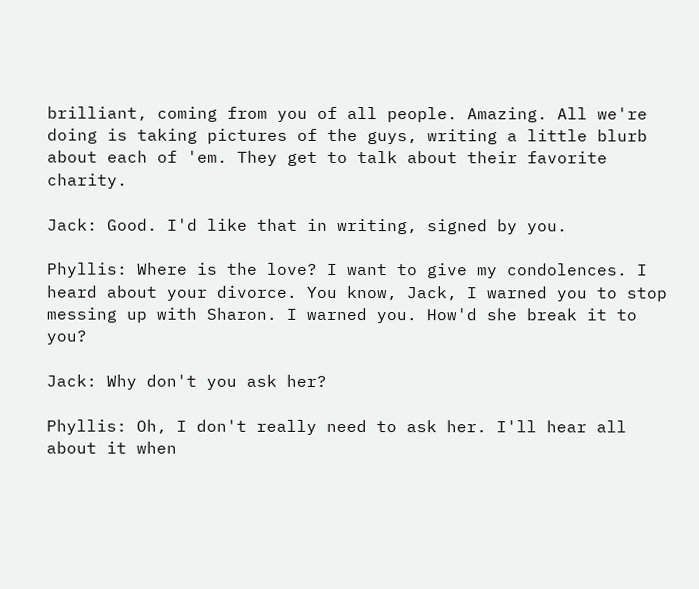brilliant, coming from you of all people. Amazing. All we're doing is taking pictures of the guys, writing a little blurb about each of 'em. They get to talk about their favorite charity.

Jack: Good. I'd like that in writing, signed by you.

Phyllis: Where is the love? I want to give my condolences. I heard about your divorce. You know, Jack, I warned you to stop messing up with Sharon. I warned you. How'd she break it to you?

Jack: Why don't you ask her?

Phyllis: Oh, I don't really need to ask her. I'll hear all about it when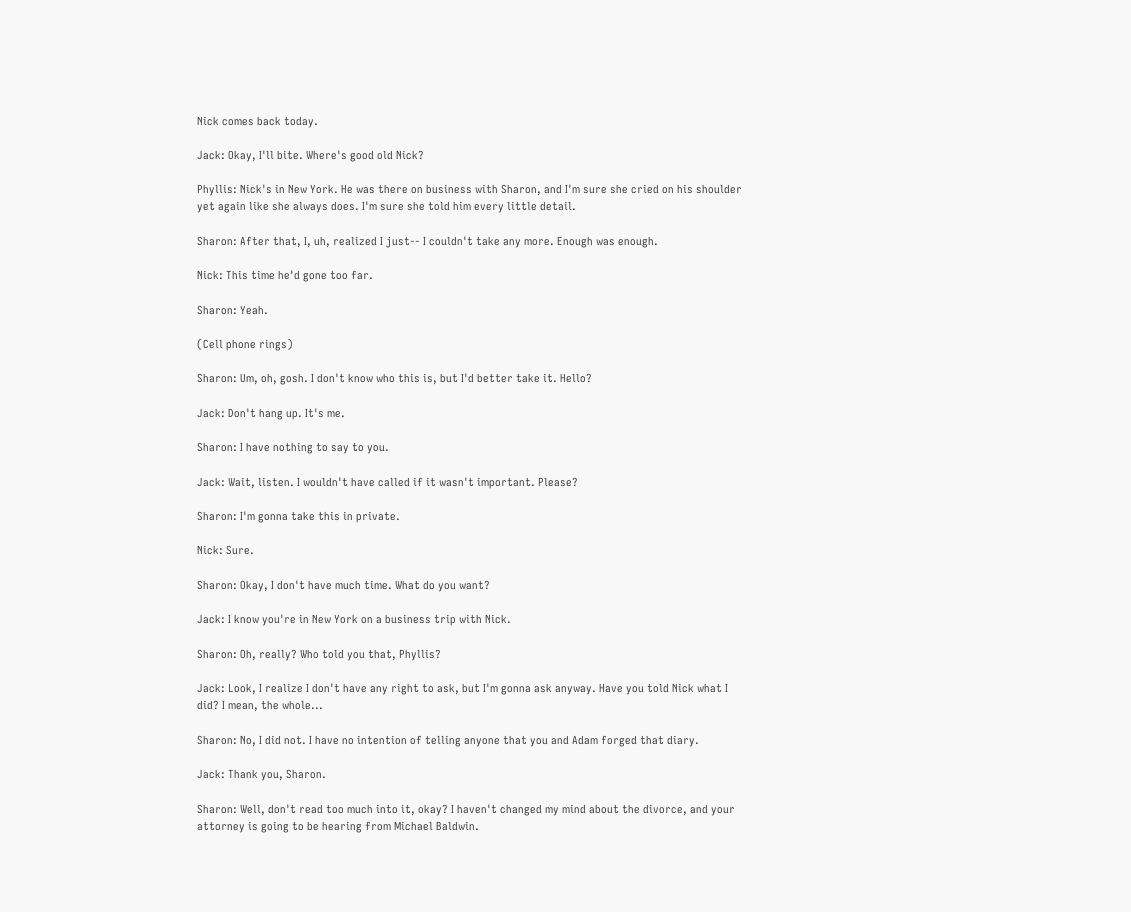Nick comes back today.

Jack: Okay, I'll bite. Where's good old Nick?

Phyllis: Nick's in New York. He was there on business with Sharon, and I'm sure she cried on his shoulder yet again like she always does. I'm sure she told him every little detail.

Sharon: After that, I, uh, realized I just-- I couldn't take any more. Enough was enough.

Nick: This time he'd gone too far.

Sharon: Yeah.

(Cell phone rings)

Sharon: Um, oh, gosh. I don't know who this is, but I'd better take it. Hello?

Jack: Don't hang up. It's me.

Sharon: I have nothing to say to you.

Jack: Wait, listen. I wouldn't have called if it wasn't important. Please?

Sharon: I'm gonna take this in private.

Nick: Sure.

Sharon: Okay, I don't have much time. What do you want?

Jack: I know you're in New York on a business trip with Nick.

Sharon: Oh, really? Who told you that, Phyllis?

Jack: Look, I realize I don't have any right to ask, but I'm gonna ask anyway. Have you told Nick what I did? I mean, the whole...

Sharon: No, I did not. I have no intention of telling anyone that you and Adam forged that diary.

Jack: Thank you, Sharon.

Sharon: Well, don't read too much into it, okay? I haven't changed my mind about the divorce, and your attorney is going to be hearing from Michael Baldwin.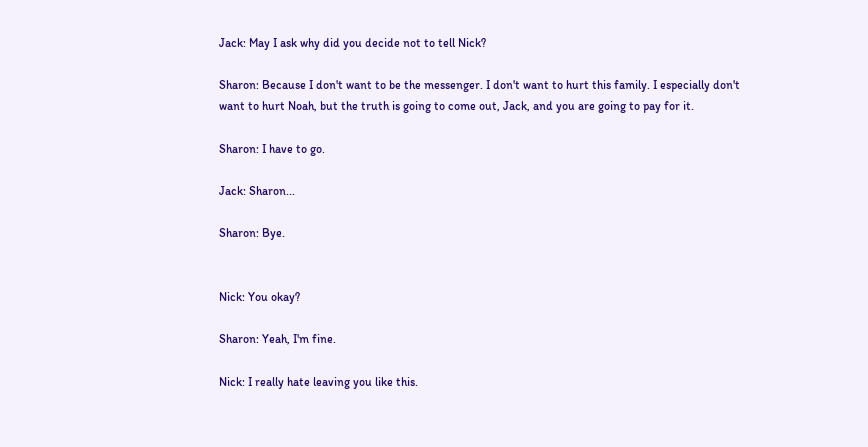Jack: May I ask why did you decide not to tell Nick?

Sharon: Because I don't want to be the messenger. I don't want to hurt this family. I especially don't want to hurt Noah, but the truth is going to come out, Jack, and you are going to pay for it.

Sharon: I have to go.

Jack: Sharon...

Sharon: Bye.


Nick: You okay?

Sharon: Yeah, I'm fine.

Nick: I really hate leaving you like this.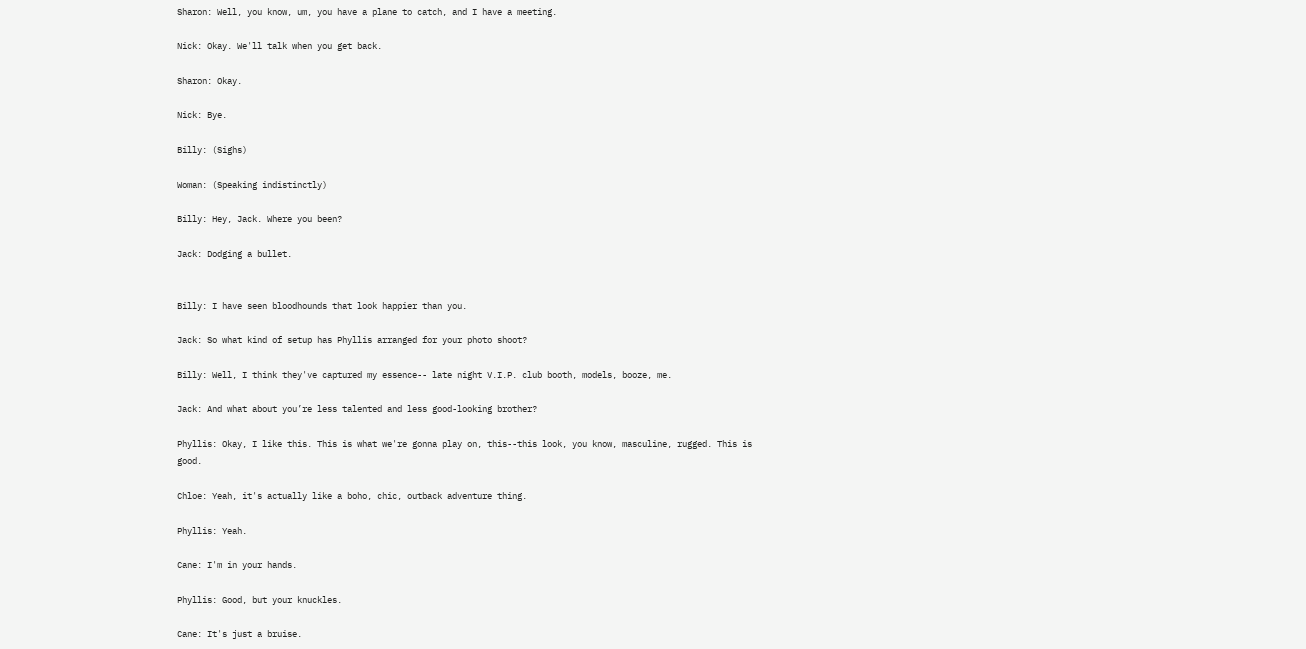Sharon: Well, you know, um, you have a plane to catch, and I have a meeting.

Nick: Okay. We'll talk when you get back.

Sharon: Okay.

Nick: Bye.

Billy: (Sighs)

Woman: (Speaking indistinctly)

Billy: Hey, Jack. Where you been?

Jack: Dodging a bullet.


Billy: I have seen bloodhounds that look happier than you.

Jack: So what kind of setup has Phyllis arranged for your photo shoot?

Billy: Well, I think they've captured my essence-- late night V.I.P. club booth, models, booze, me.

Jack: And what about you’re less talented and less good-looking brother?

Phyllis: Okay, I like this. This is what we're gonna play on, this--this look, you know, masculine, rugged. This is good.

Chloe: Yeah, it's actually like a boho, chic, outback adventure thing.

Phyllis: Yeah.

Cane: I'm in your hands.

Phyllis: Good, but your knuckles.

Cane: It's just a bruise.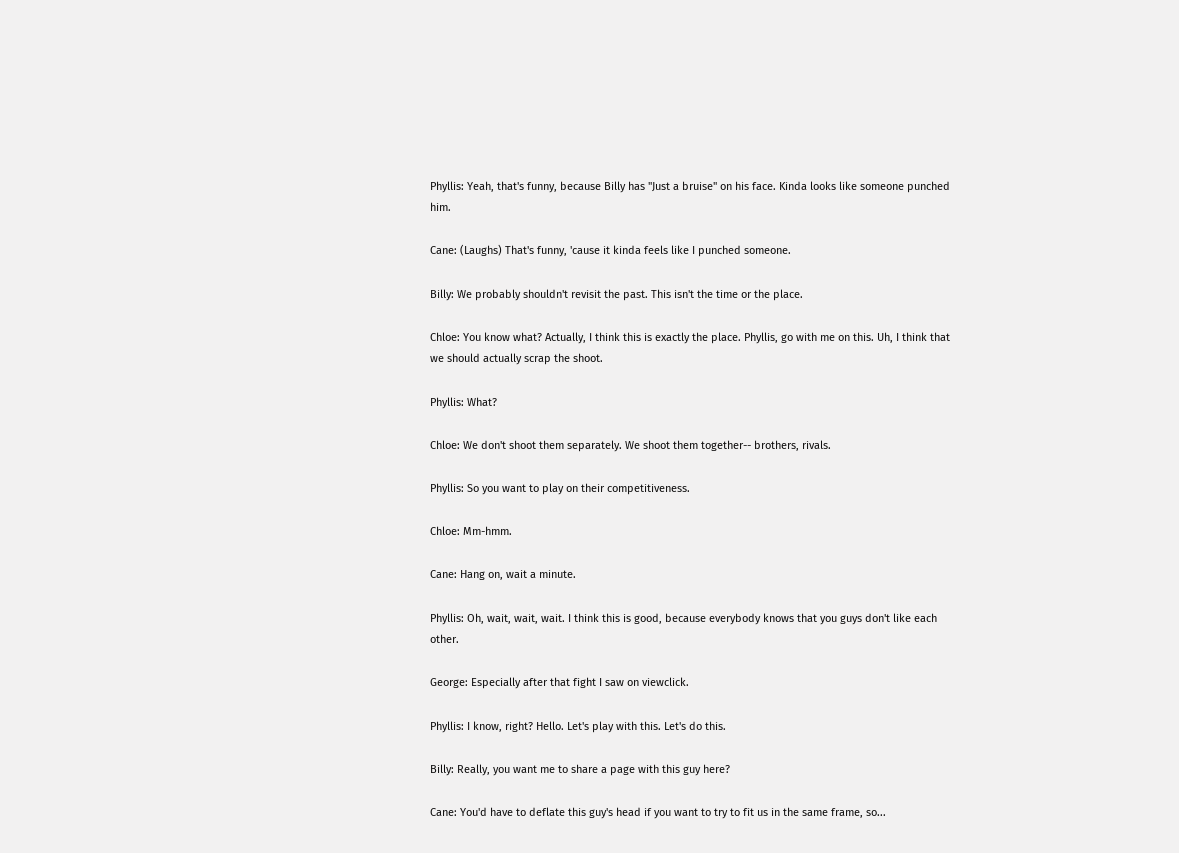Phyllis: Yeah, that's funny, because Billy has "Just a bruise" on his face. Kinda looks like someone punched him.

Cane: (Laughs) That's funny, 'cause it kinda feels like I punched someone.

Billy: We probably shouldn't revisit the past. This isn't the time or the place.

Chloe: You know what? Actually, I think this is exactly the place. Phyllis, go with me on this. Uh, I think that we should actually scrap the shoot.

Phyllis: What?

Chloe: We don't shoot them separately. We shoot them together-- brothers, rivals.

Phyllis: So you want to play on their competitiveness.

Chloe: Mm-hmm.

Cane: Hang on, wait a minute.

Phyllis: Oh, wait, wait, wait. I think this is good, because everybody knows that you guys don't like each other.

George: Especially after that fight I saw on viewclick.

Phyllis: I know, right? Hello. Let's play with this. Let's do this.

Billy: Really, you want me to share a page with this guy here?

Cane: You'd have to deflate this guy's head if you want to try to fit us in the same frame, so...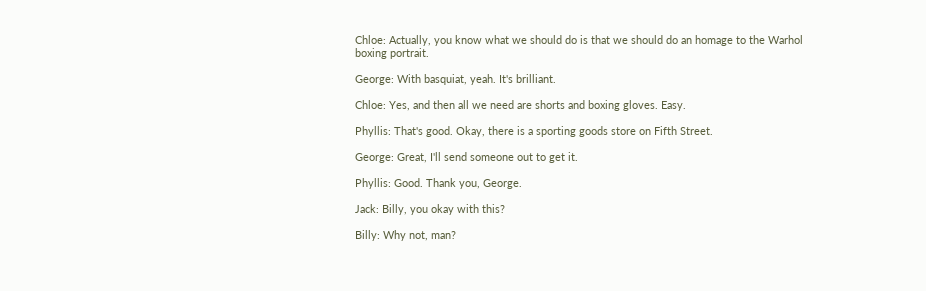Chloe: Actually, you know what we should do is that we should do an homage to the Warhol boxing portrait.

George: With basquiat, yeah. It's brilliant.

Chloe: Yes, and then all we need are shorts and boxing gloves. Easy.

Phyllis: That's good. Okay, there is a sporting goods store on Fifth Street.

George: Great, I'll send someone out to get it.

Phyllis: Good. Thank you, George.

Jack: Billy, you okay with this?

Billy: Why not, man?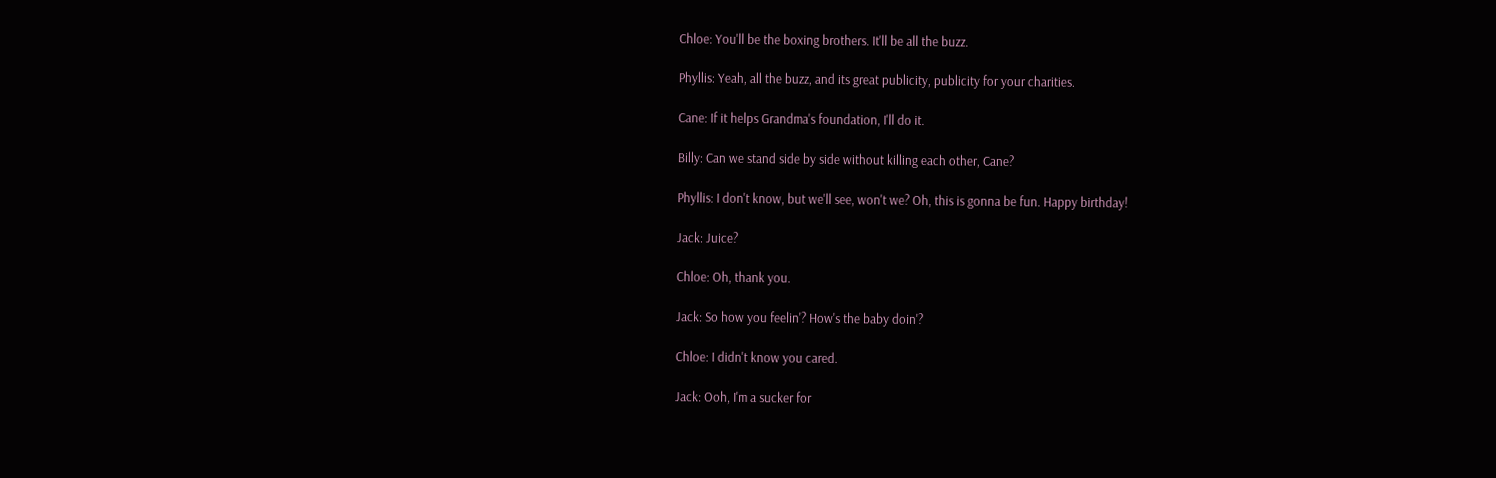Chloe: You'll be the boxing brothers. It'll be all the buzz.

Phyllis: Yeah, all the buzz, and its great publicity, publicity for your charities.

Cane: If it helps Grandma's foundation, I'll do it.

Billy: Can we stand side by side without killing each other, Cane?

Phyllis: I don't know, but we'll see, won't we? Oh, this is gonna be fun. Happy birthday!

Jack: Juice?

Chloe: Oh, thank you.

Jack: So how you feelin'? How's the baby doin'?

Chloe: I didn't know you cared.

Jack: Ooh, I'm a sucker for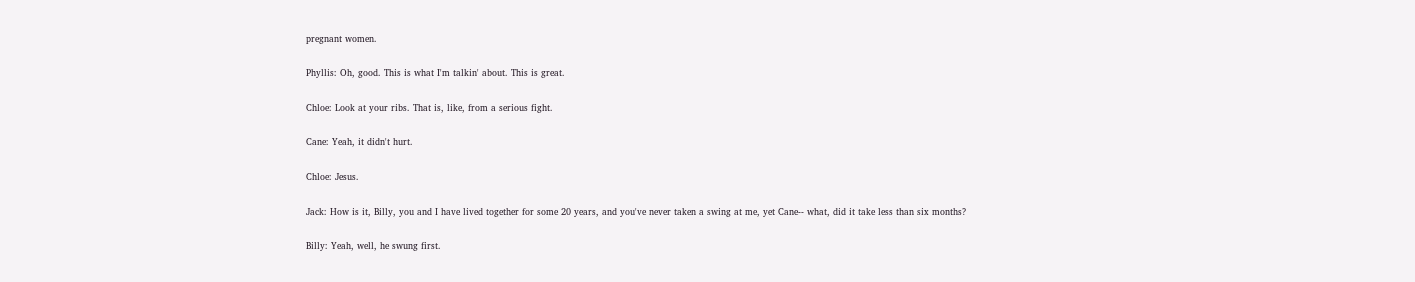pregnant women.

Phyllis: Oh, good. This is what I'm talkin' about. This is great.

Chloe: Look at your ribs. That is, like, from a serious fight.

Cane: Yeah, it didn't hurt.

Chloe: Jesus.

Jack: How is it, Billy, you and I have lived together for some 20 years, and you've never taken a swing at me, yet Cane-- what, did it take less than six months?

Billy: Yeah, well, he swung first.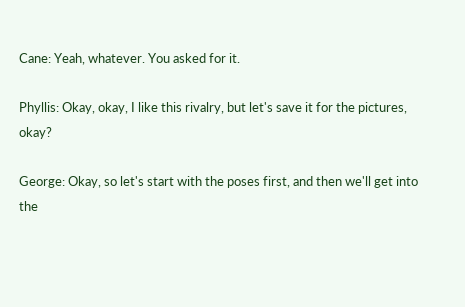Cane: Yeah, whatever. You asked for it.

Phyllis: Okay, okay, I like this rivalry, but let's save it for the pictures, okay?

George: Okay, so let's start with the poses first, and then we'll get into the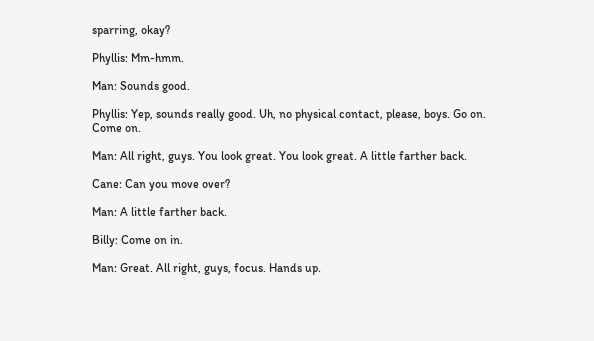sparring, okay?

Phyllis: Mm-hmm.

Man: Sounds good.

Phyllis: Yep, sounds really good. Uh, no physical contact, please, boys. Go on. Come on.

Man: All right, guys. You look great. You look great. A little farther back.

Cane: Can you move over?

Man: A little farther back.

Billy: Come on in.

Man: Great. All right, guys, focus. Hands up.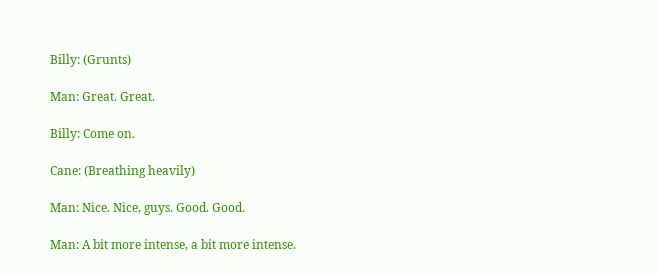Billy: (Grunts)

Man: Great. Great.

Billy: Come on.

Cane: (Breathing heavily)

Man: Nice. Nice, guys. Good. Good.

Man: A bit more intense, a bit more intense.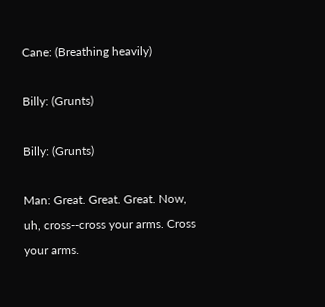Cane: (Breathing heavily)

Billy: (Grunts)

Billy: (Grunts)

Man: Great. Great. Great. Now, uh, cross--cross your arms. Cross your arms.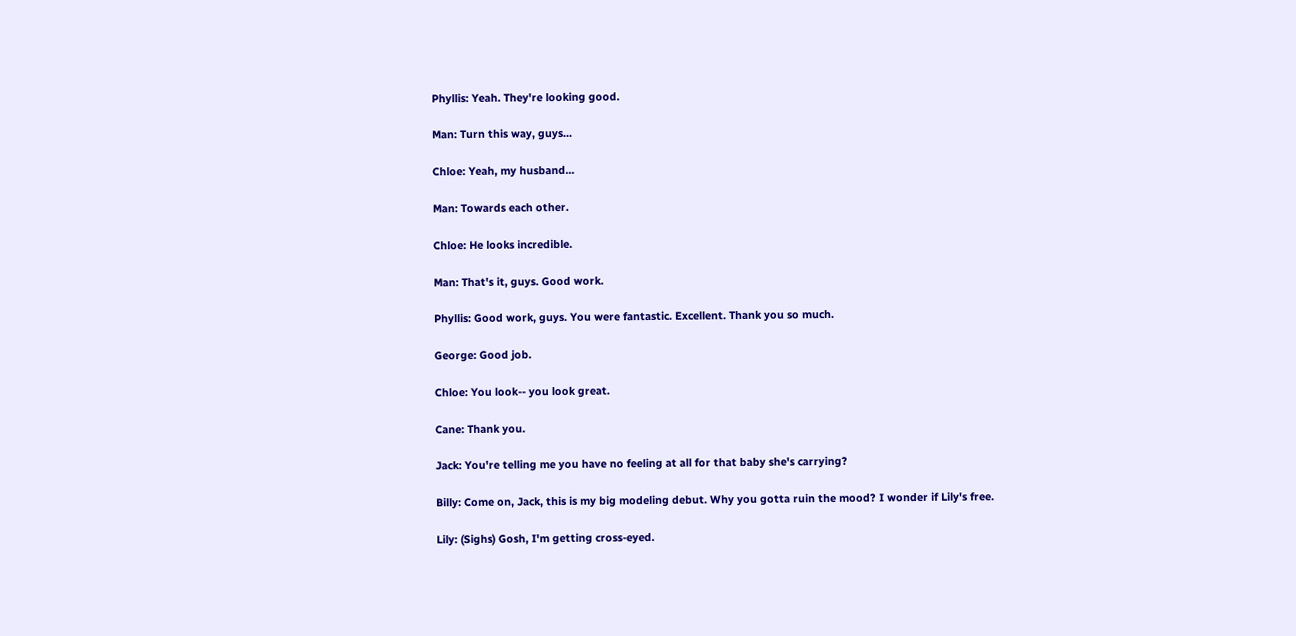Phyllis: Yeah. They're looking good.

Man: Turn this way, guys...

Chloe: Yeah, my husband...

Man: Towards each other.

Chloe: He looks incredible.

Man: That's it, guys. Good work.

Phyllis: Good work, guys. You were fantastic. Excellent. Thank you so much.

George: Good job.

Chloe: You look-- you look great.

Cane: Thank you.

Jack: You're telling me you have no feeling at all for that baby she's carrying?

Billy: Come on, Jack, this is my big modeling debut. Why you gotta ruin the mood? I wonder if Lily's free.

Lily: (Sighs) Gosh, I'm getting cross-eyed.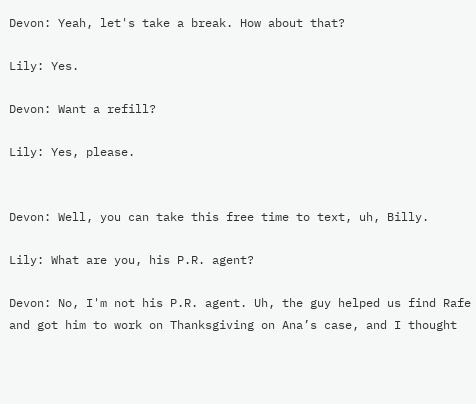Devon: Yeah, let's take a break. How about that?

Lily: Yes.

Devon: Want a refill?

Lily: Yes, please.


Devon: Well, you can take this free time to text, uh, Billy.

Lily: What are you, his P.R. agent?

Devon: No, I'm not his P.R. agent. Uh, the guy helped us find Rafe and got him to work on Thanksgiving on Ana’s case, and I thought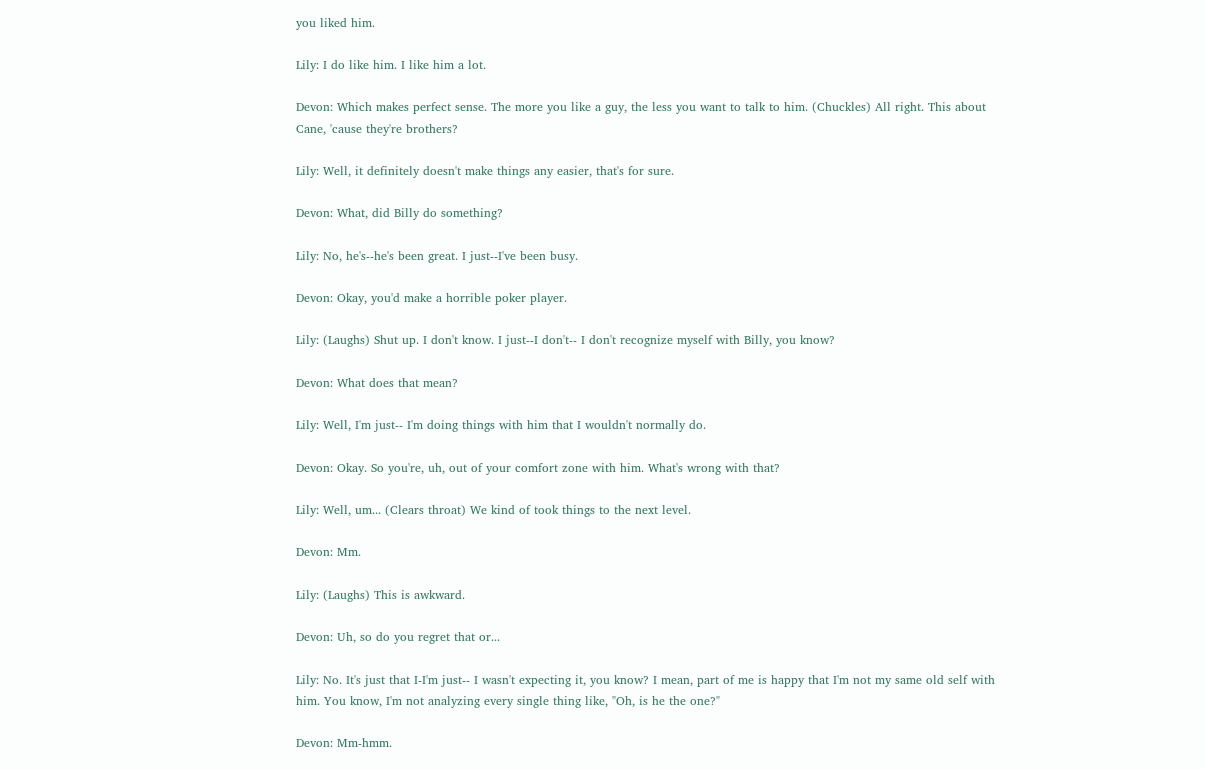you liked him.

Lily: I do like him. I like him a lot.

Devon: Which makes perfect sense. The more you like a guy, the less you want to talk to him. (Chuckles) All right. This about Cane, 'cause they're brothers?

Lily: Well, it definitely doesn't make things any easier, that's for sure.

Devon: What, did Billy do something?

Lily: No, he's--he's been great. I just--I've been busy.

Devon: Okay, you'd make a horrible poker player.

Lily: (Laughs) Shut up. I don't know. I just--I don't-- I don't recognize myself with Billy, you know?

Devon: What does that mean?

Lily: Well, I'm just-- I'm doing things with him that I wouldn't normally do.

Devon: Okay. So you're, uh, out of your comfort zone with him. What's wrong with that?

Lily: Well, um... (Clears throat) We kind of took things to the next level.

Devon: Mm.

Lily: (Laughs) This is awkward.

Devon: Uh, so do you regret that or...

Lily: No. It's just that I-I'm just-- I wasn't expecting it, you know? I mean, part of me is happy that I'm not my same old self with him. You know, I'm not analyzing every single thing like, "Oh, is he the one?"

Devon: Mm-hmm.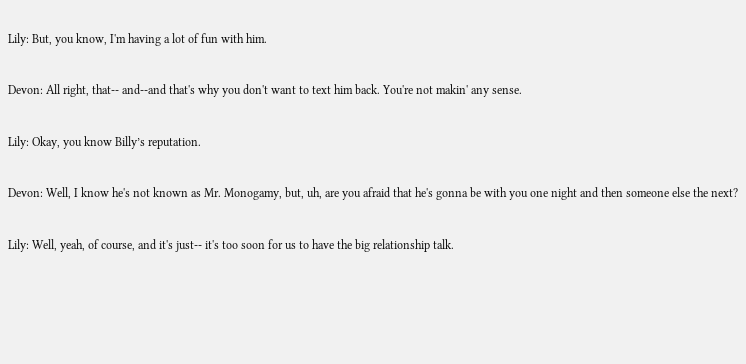Lily: But, you know, I'm having a lot of fun with him.

Devon: All right, that-- and--and that's why you don't want to text him back. You're not makin' any sense.

Lily: Okay, you know Billy’s reputation.

Devon: Well, I know he's not known as Mr. Monogamy, but, uh, are you afraid that he's gonna be with you one night and then someone else the next?

Lily: Well, yeah, of course, and it's just-- it's too soon for us to have the big relationship talk.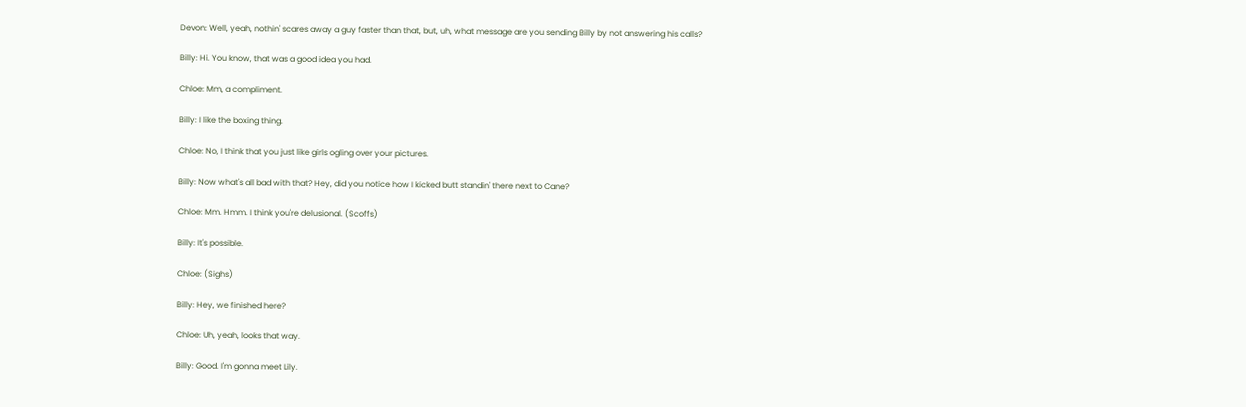Devon: Well, yeah, nothin' scares away a guy faster than that, but, uh, what message are you sending Billy by not answering his calls?

Billy: Hi. You know, that was a good idea you had.

Chloe: Mm, a compliment.

Billy: I like the boxing thing.

Chloe: No, I think that you just like girls ogling over your pictures.

Billy: Now what's all bad with that? Hey, did you notice how I kicked butt standin' there next to Cane?

Chloe: Mm. Hmm. I think you're delusional. (Scoffs)

Billy: It's possible.

Chloe: (Sighs)

Billy: Hey, we finished here?

Chloe: Uh, yeah, looks that way.

Billy: Good. I'm gonna meet Lily.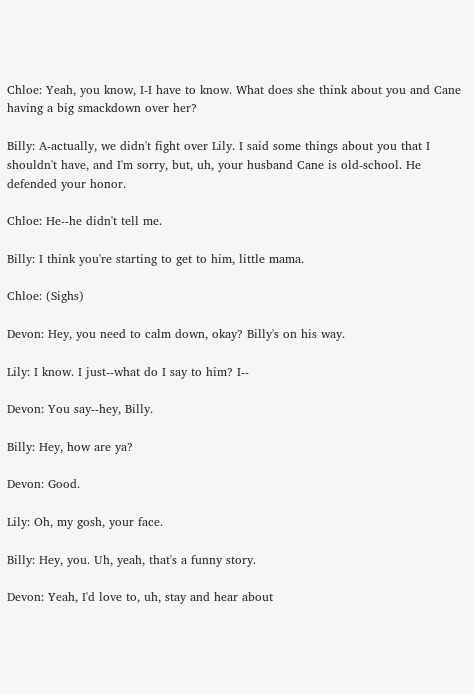Chloe: Yeah, you know, I-I have to know. What does she think about you and Cane having a big smackdown over her?

Billy: A-actually, we didn't fight over Lily. I said some things about you that I shouldn't have, and I'm sorry, but, uh, your husband Cane is old-school. He defended your honor.

Chloe: He--he didn't tell me.

Billy: I think you're starting to get to him, little mama.

Chloe: (Sighs)

Devon: Hey, you need to calm down, okay? Billy's on his way.

Lily: I know. I just--what do I say to him? I--

Devon: You say--hey, Billy.

Billy: Hey, how are ya?

Devon: Good.

Lily: Oh, my gosh, your face.

Billy: Hey, you. Uh, yeah, that's a funny story.

Devon: Yeah, I'd love to, uh, stay and hear about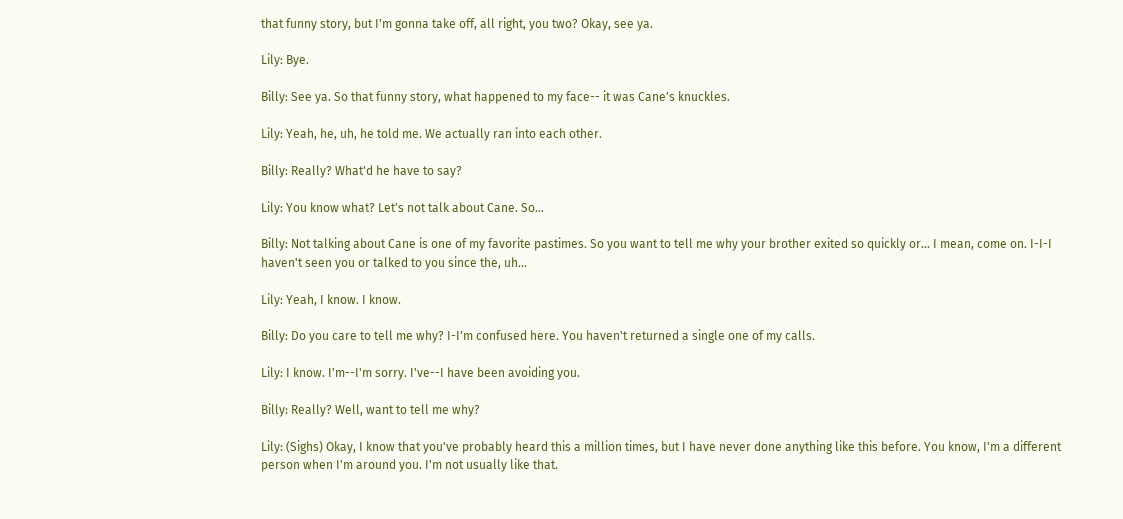that funny story, but I'm gonna take off, all right, you two? Okay, see ya.

Lily: Bye.

Billy: See ya. So that funny story, what happened to my face-- it was Cane's knuckles.

Lily: Yeah, he, uh, he told me. We actually ran into each other.

Billy: Really? What'd he have to say?

Lily: You know what? Let's not talk about Cane. So...

Billy: Not talking about Cane is one of my favorite pastimes. So you want to tell me why your brother exited so quickly or... I mean, come on. I-I-I haven't seen you or talked to you since the, uh...

Lily: Yeah, I know. I know.

Billy: Do you care to tell me why? I-I'm confused here. You haven't returned a single one of my calls.

Lily: I know. I'm--I'm sorry. I've--I have been avoiding you.

Billy: Really? Well, want to tell me why?

Lily: (Sighs) Okay, I know that you've probably heard this a million times, but I have never done anything like this before. You know, I'm a different person when I'm around you. I'm not usually like that.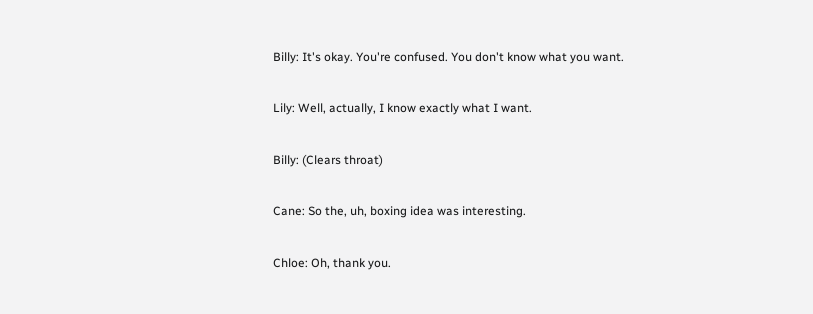Billy: It's okay. You're confused. You don't know what you want.

Lily: Well, actually, I know exactly what I want.

Billy: (Clears throat)

Cane: So the, uh, boxing idea was interesting.

Chloe: Oh, thank you.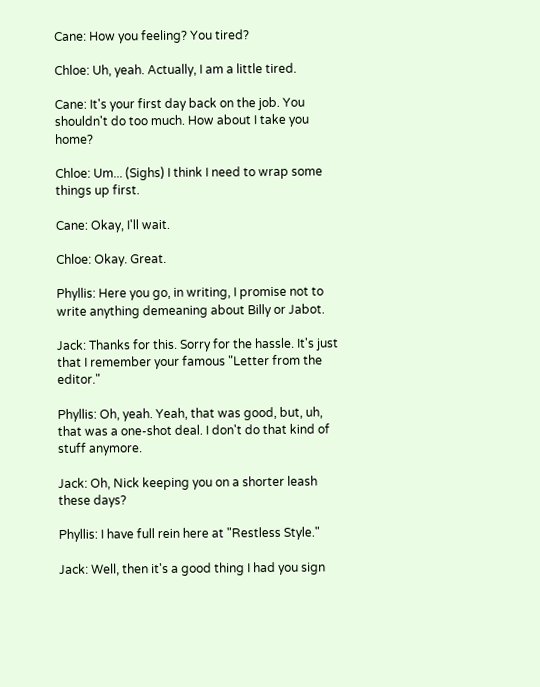Cane: How you feeling? You tired?

Chloe: Uh, yeah. Actually, I am a little tired.

Cane: It's your first day back on the job. You shouldn't do too much. How about I take you home?

Chloe: Um... (Sighs) I think I need to wrap some things up first.

Cane: Okay, I'll wait.

Chloe: Okay. Great.

Phyllis: Here you go, in writing, I promise not to write anything demeaning about Billy or Jabot.

Jack: Thanks for this. Sorry for the hassle. It's just that I remember your famous "Letter from the editor."

Phyllis: Oh, yeah. Yeah, that was good, but, uh, that was a one-shot deal. I don't do that kind of stuff anymore.

Jack: Oh, Nick keeping you on a shorter leash these days?

Phyllis: I have full rein here at "Restless Style."

Jack: Well, then it's a good thing I had you sign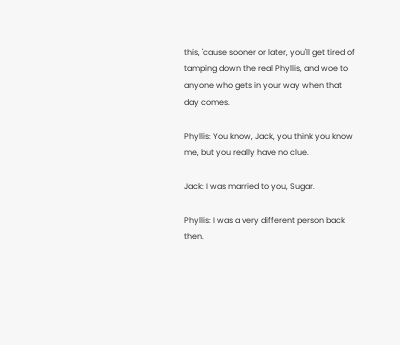this, 'cause sooner or later, you'll get tired of tamping down the real Phyllis, and woe to anyone who gets in your way when that day comes.

Phyllis: You know, Jack, you think you know me, but you really have no clue.

Jack: I was married to you, Sugar.

Phyllis: I was a very different person back then.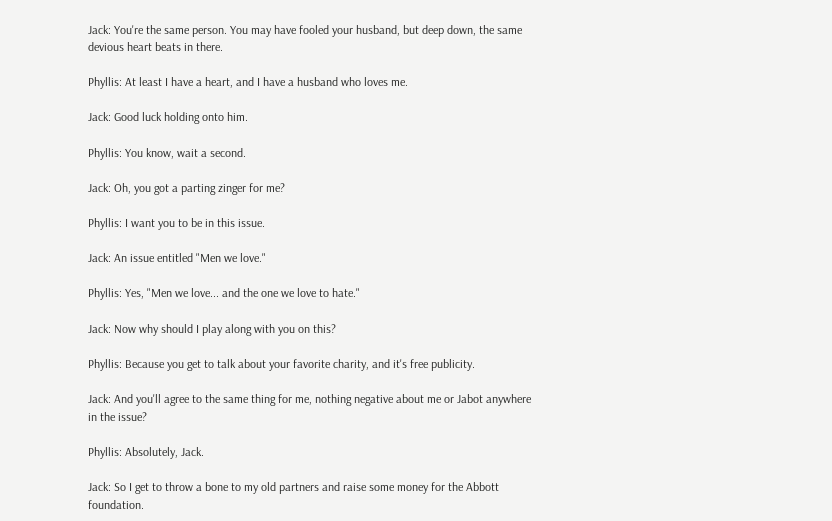Jack: You're the same person. You may have fooled your husband, but deep down, the same devious heart beats in there.

Phyllis: At least I have a heart, and I have a husband who loves me.

Jack: Good luck holding onto him.

Phyllis: You know, wait a second.

Jack: Oh, you got a parting zinger for me?

Phyllis: I want you to be in this issue.

Jack: An issue entitled "Men we love."

Phyllis: Yes, "Men we love... and the one we love to hate."

Jack: Now why should I play along with you on this?

Phyllis: Because you get to talk about your favorite charity, and it's free publicity.

Jack: And you'll agree to the same thing for me, nothing negative about me or Jabot anywhere in the issue?

Phyllis: Absolutely, Jack.

Jack: So I get to throw a bone to my old partners and raise some money for the Abbott foundation.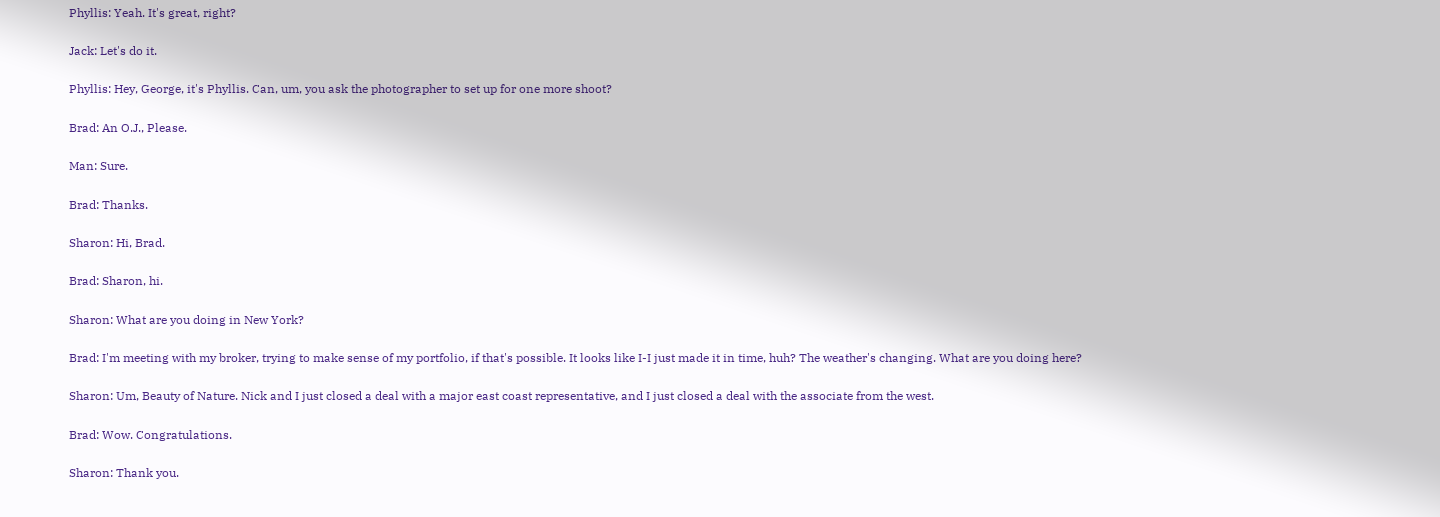Phyllis: Yeah. It's great, right?

Jack: Let's do it.

Phyllis: Hey, George, it's Phyllis. Can, um, you ask the photographer to set up for one more shoot?

Brad: An O.J., Please.

Man: Sure.

Brad: Thanks.

Sharon: Hi, Brad.

Brad: Sharon, hi.

Sharon: What are you doing in New York?

Brad: I'm meeting with my broker, trying to make sense of my portfolio, if that's possible. It looks like I-I just made it in time, huh? The weather's changing. What are you doing here?

Sharon: Um, Beauty of Nature. Nick and I just closed a deal with a major east coast representative, and I just closed a deal with the associate from the west.

Brad: Wow. Congratulations.

Sharon: Thank you.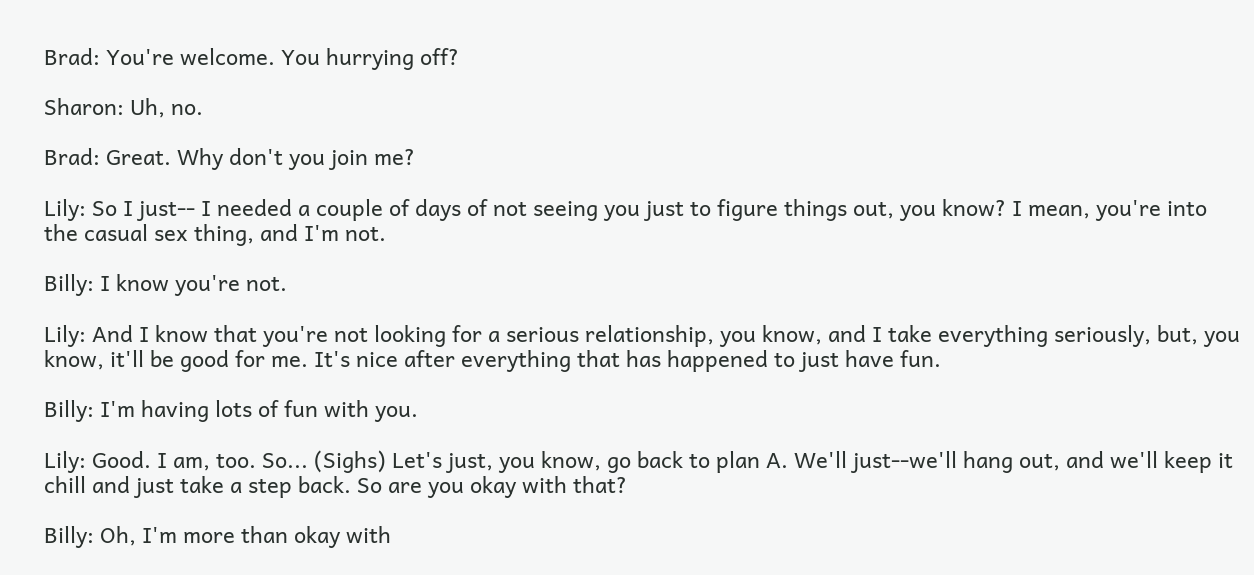Brad: You're welcome. You hurrying off?

Sharon: Uh, no.

Brad: Great. Why don't you join me?

Lily: So I just-- I needed a couple of days of not seeing you just to figure things out, you know? I mean, you're into the casual sex thing, and I'm not.

Billy: I know you're not.

Lily: And I know that you're not looking for a serious relationship, you know, and I take everything seriously, but, you know, it'll be good for me. It's nice after everything that has happened to just have fun.

Billy: I'm having lots of fun with you.

Lily: Good. I am, too. So... (Sighs) Let's just, you know, go back to plan A. We'll just--we'll hang out, and we'll keep it chill and just take a step back. So are you okay with that?

Billy: Oh, I'm more than okay with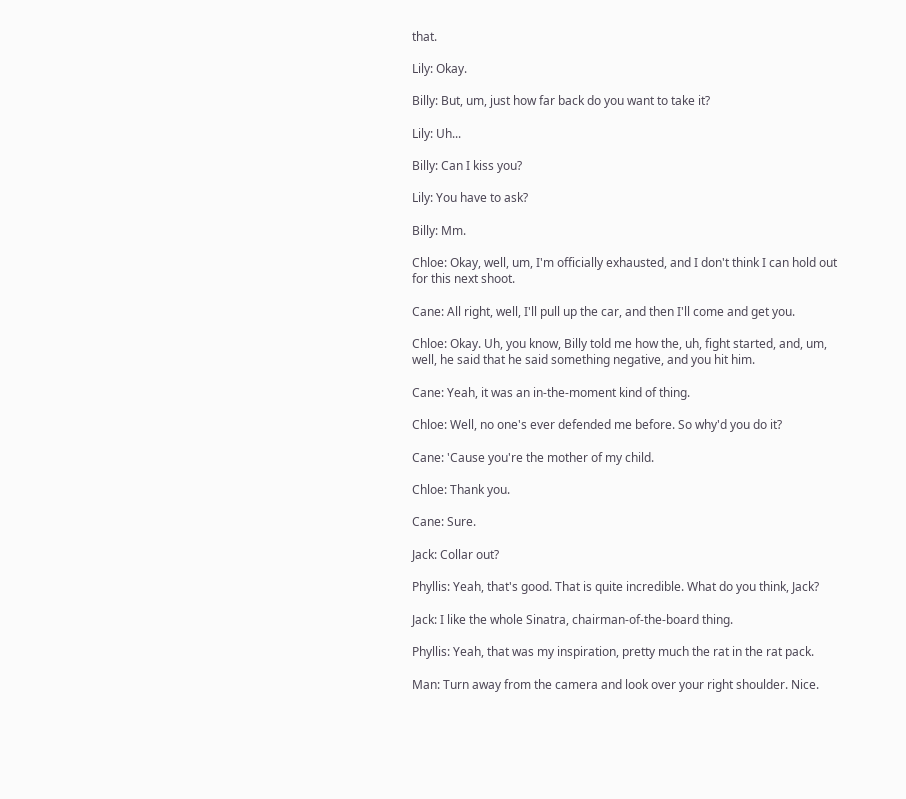that.

Lily: Okay.

Billy: But, um, just how far back do you want to take it?

Lily: Uh...

Billy: Can I kiss you?

Lily: You have to ask?

Billy: Mm.

Chloe: Okay, well, um, I'm officially exhausted, and I don't think I can hold out for this next shoot.

Cane: All right, well, I'll pull up the car, and then I'll come and get you.

Chloe: Okay. Uh, you know, Billy told me how the, uh, fight started, and, um, well, he said that he said something negative, and you hit him.

Cane: Yeah, it was an in-the-moment kind of thing.

Chloe: Well, no one's ever defended me before. So why'd you do it?

Cane: 'Cause you're the mother of my child.

Chloe: Thank you.

Cane: Sure.

Jack: Collar out?

Phyllis: Yeah, that's good. That is quite incredible. What do you think, Jack?

Jack: I like the whole Sinatra, chairman-of-the-board thing.

Phyllis: Yeah, that was my inspiration, pretty much the rat in the rat pack.

Man: Turn away from the camera and look over your right shoulder. Nice.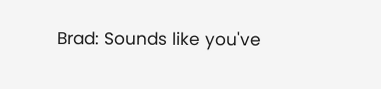Brad: Sounds like you've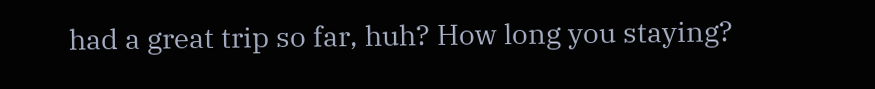had a great trip so far, huh? How long you staying?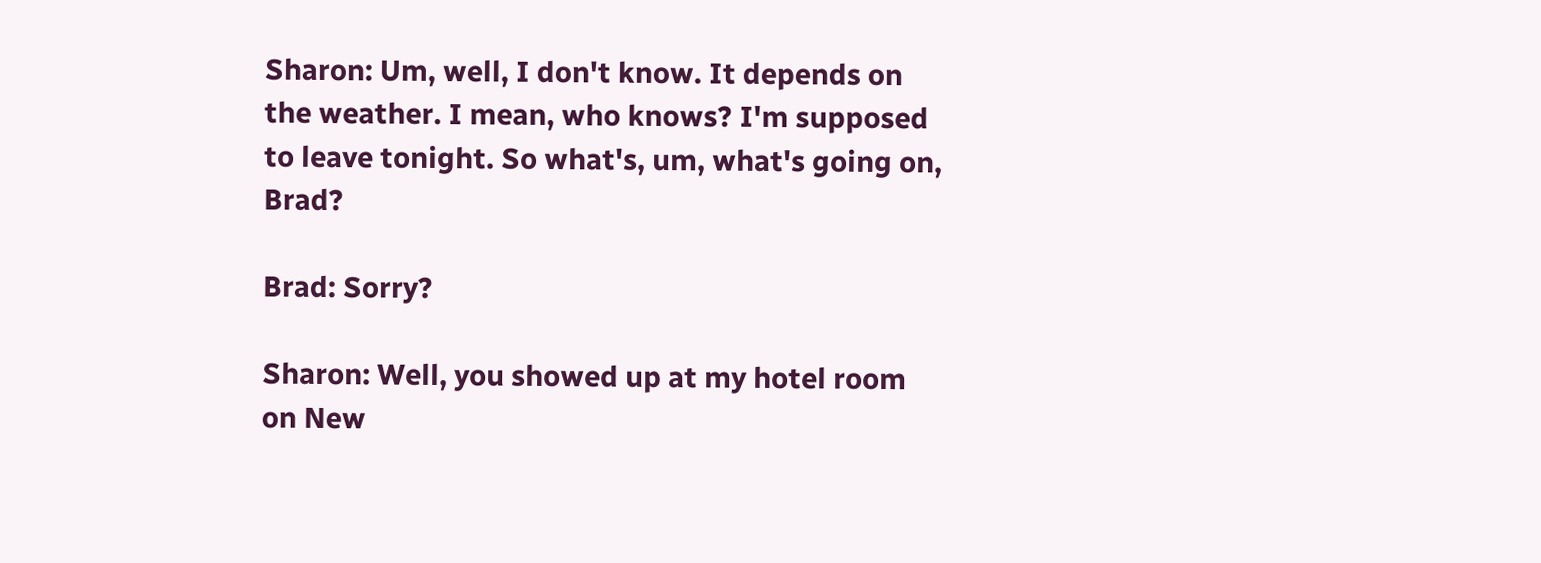Sharon: Um, well, I don't know. It depends on the weather. I mean, who knows? I'm supposed to leave tonight. So what's, um, what's going on, Brad?

Brad: Sorry?

Sharon: Well, you showed up at my hotel room on New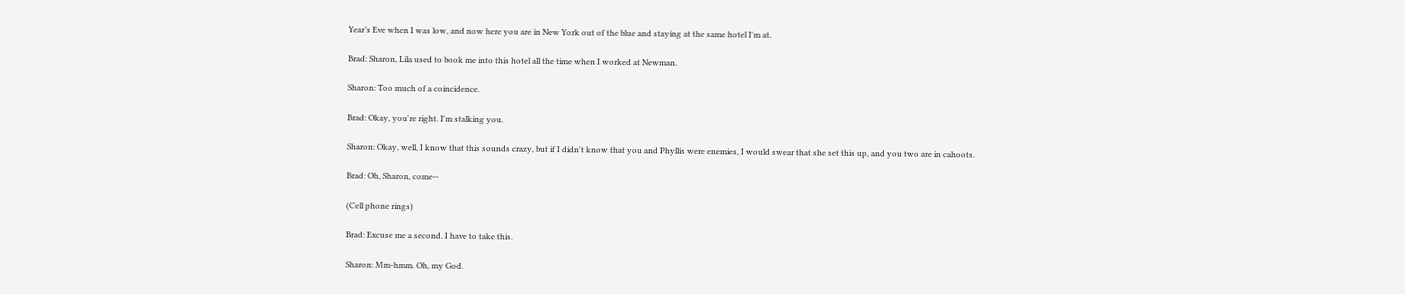Year’s Eve when I was low, and now here you are in New York out of the blue and staying at the same hotel I'm at.

Brad: Sharon, Lila used to book me into this hotel all the time when I worked at Newman.

Sharon: Too much of a coincidence.

Brad: Okay, you're right. I'm stalking you.

Sharon: Okay, well, I know that this sounds crazy, but if I didn't know that you and Phyllis were enemies, I would swear that she set this up, and you two are in cahoots.

Brad: Oh, Sharon, come--

(Cell phone rings)

Brad: Excuse me a second. I have to take this.

Sharon: Mm-hmm. Oh, my God.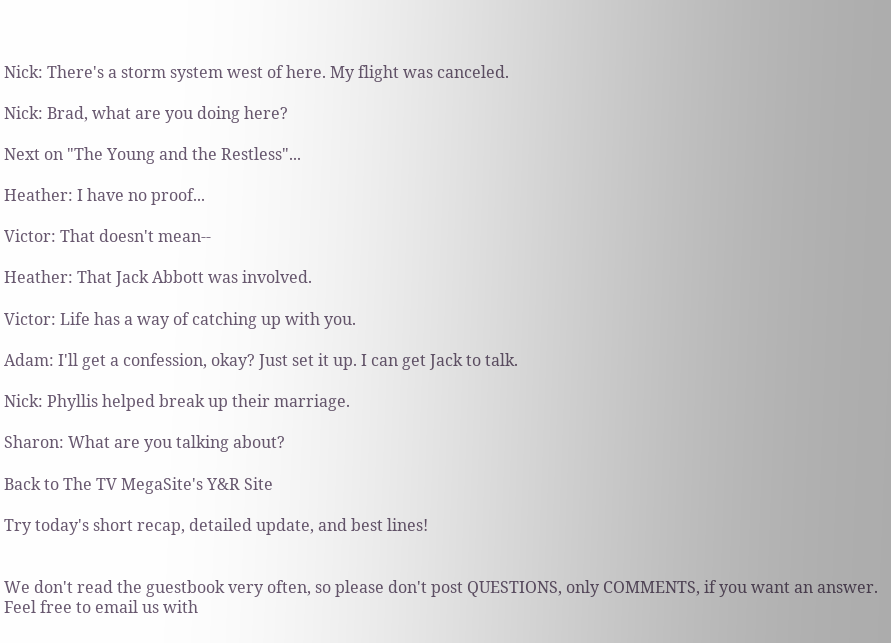Nick: There's a storm system west of here. My flight was canceled.

Nick: Brad, what are you doing here?

Next on "The Young and the Restless"...

Heather: I have no proof...

Victor: That doesn't mean--

Heather: That Jack Abbott was involved.

Victor: Life has a way of catching up with you.

Adam: I'll get a confession, okay? Just set it up. I can get Jack to talk.

Nick: Phyllis helped break up their marriage.

Sharon: What are you talking about?

Back to The TV MegaSite's Y&R Site

Try today's short recap, detailed update, and best lines!


We don't read the guestbook very often, so please don't post QUESTIONS, only COMMENTS, if you want an answer. Feel free to email us with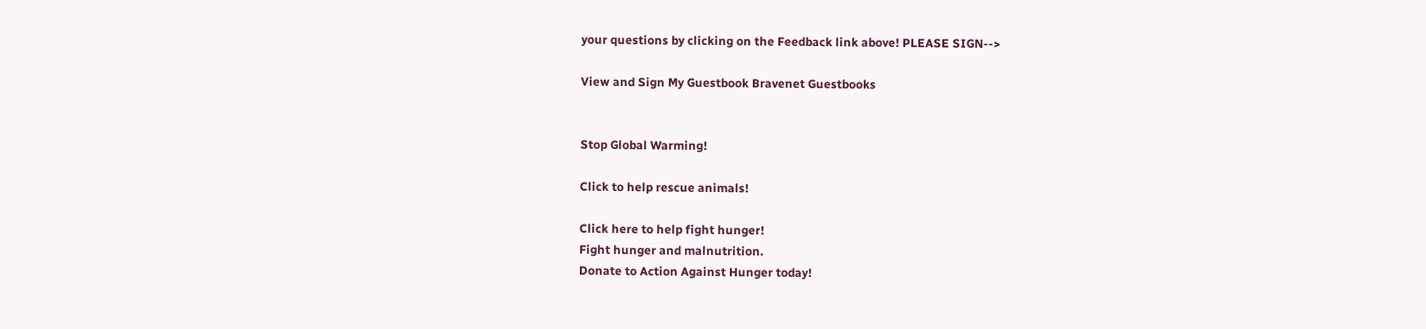your questions by clicking on the Feedback link above! PLEASE SIGN-->

View and Sign My Guestbook Bravenet Guestbooks


Stop Global Warming!

Click to help rescue animals!

Click here to help fight hunger!
Fight hunger and malnutrition.
Donate to Action Against Hunger today!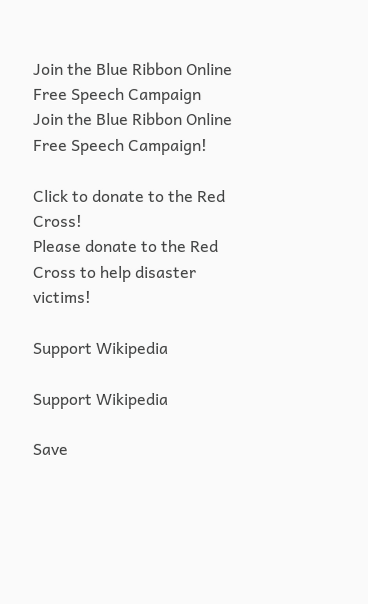Join the Blue Ribbon Online Free Speech Campaign
Join the Blue Ribbon Online Free Speech Campaign!

Click to donate to the Red Cross!
Please donate to the Red Cross to help disaster victims!

Support Wikipedia

Support Wikipedia

Save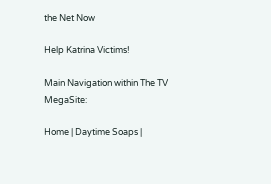the Net Now

Help Katrina Victims!

Main Navigation within The TV MegaSite:

Home | Daytime Soaps |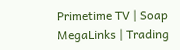Primetime TV | Soap MegaLinks | Trading